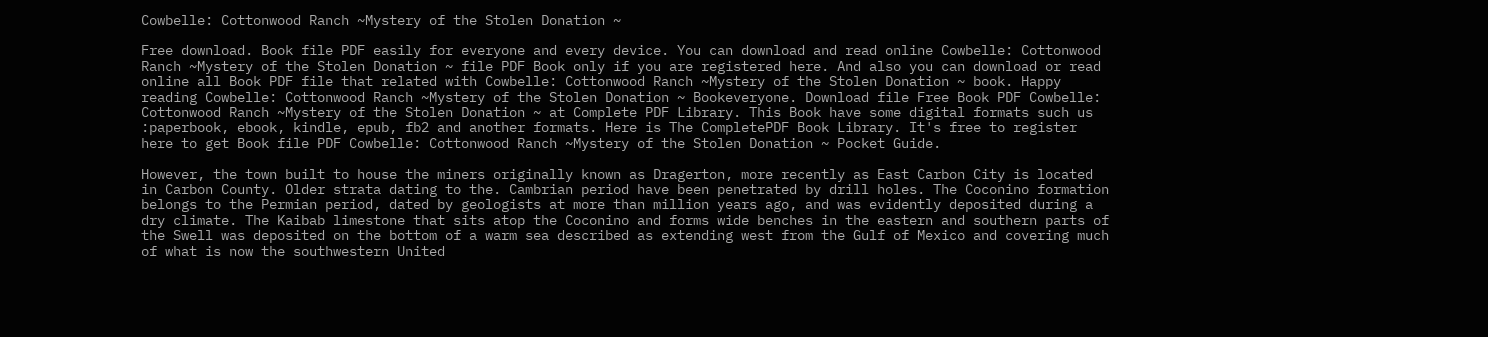Cowbelle: Cottonwood Ranch ~Mystery of the Stolen Donation ~

Free download. Book file PDF easily for everyone and every device. You can download and read online Cowbelle: Cottonwood Ranch ~Mystery of the Stolen Donation ~ file PDF Book only if you are registered here. And also you can download or read online all Book PDF file that related with Cowbelle: Cottonwood Ranch ~Mystery of the Stolen Donation ~ book. Happy reading Cowbelle: Cottonwood Ranch ~Mystery of the Stolen Donation ~ Bookeveryone. Download file Free Book PDF Cowbelle: Cottonwood Ranch ~Mystery of the Stolen Donation ~ at Complete PDF Library. This Book have some digital formats such us :paperbook, ebook, kindle, epub, fb2 and another formats. Here is The CompletePDF Book Library. It's free to register here to get Book file PDF Cowbelle: Cottonwood Ranch ~Mystery of the Stolen Donation ~ Pocket Guide.

However, the town built to house the miners originally known as Dragerton, more recently as East Carbon City is located in Carbon County. Older strata dating to the. Cambrian period have been penetrated by drill holes. The Coconino formation belongs to the Permian period, dated by geologists at more than million years ago, and was evidently deposited during a dry climate. The Kaibab limestone that sits atop the Coconino and forms wide benches in the eastern and southern parts of the Swell was deposited on the bottom of a warm sea described as extending west from the Gulf of Mexico and covering much of what is now the southwestern United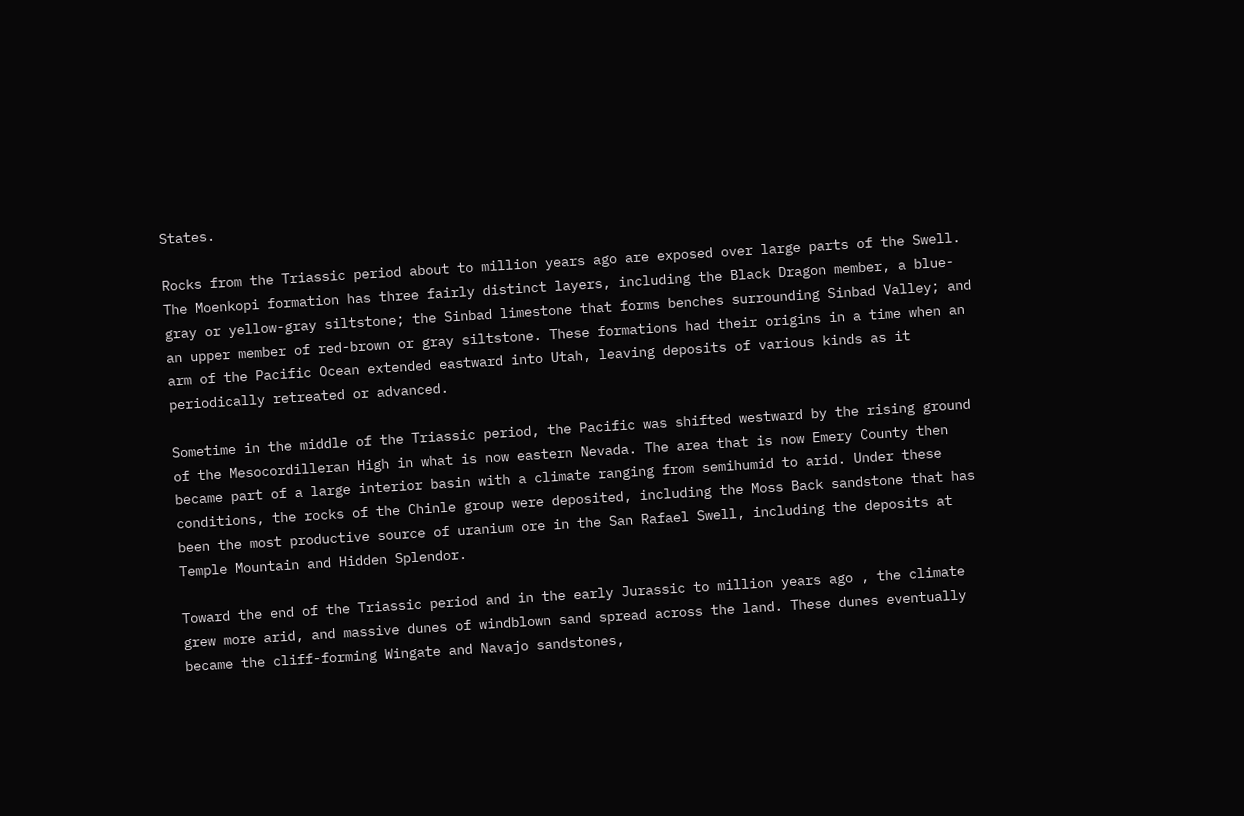States.

Rocks from the Triassic period about to million years ago are exposed over large parts of the Swell. The Moenkopi formation has three fairly distinct layers, including the Black Dragon member, a blue-gray or yellow-gray siltstone; the Sinbad limestone that forms benches surrounding Sinbad Valley; and an upper member of red-brown or gray siltstone. These formations had their origins in a time when an arm of the Pacific Ocean extended eastward into Utah, leaving deposits of various kinds as it periodically retreated or advanced.

Sometime in the middle of the Triassic period, the Pacific was shifted westward by the rising ground of the Mesocordilleran High in what is now eastern Nevada. The area that is now Emery County then became part of a large interior basin with a climate ranging from semihumid to arid. Under these conditions, the rocks of the Chinle group were deposited, including the Moss Back sandstone that has been the most productive source of uranium ore in the San Rafael Swell, including the deposits at Temple Mountain and Hidden Splendor.

Toward the end of the Triassic period and in the early Jurassic to million years ago , the climate grew more arid, and massive dunes of windblown sand spread across the land. These dunes eventually became the cliff-forming Wingate and Navajo sandstones,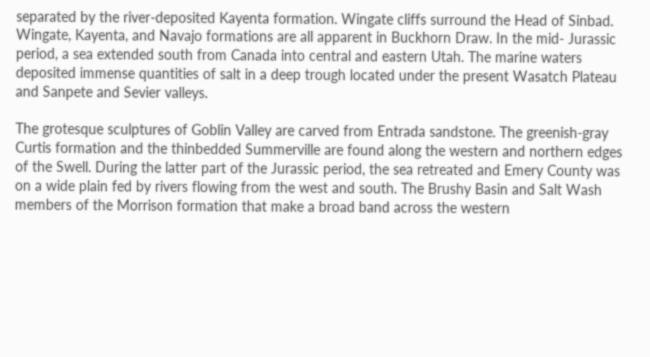separated by the river-deposited Kayenta formation. Wingate cliffs surround the Head of Sinbad. Wingate, Kayenta, and Navajo formations are all apparent in Buckhorn Draw. In the mid- Jurassic period, a sea extended south from Canada into central and eastern Utah. The marine waters deposited immense quantities of salt in a deep trough located under the present Wasatch Plateau and Sanpete and Sevier valleys.

The grotesque sculptures of Goblin Valley are carved from Entrada sandstone. The greenish-gray Curtis formation and the thinbedded Summerville are found along the western and northern edges of the Swell. During the latter part of the Jurassic period, the sea retreated and Emery County was on a wide plain fed by rivers flowing from the west and south. The Brushy Basin and Salt Wash members of the Morrison formation that make a broad band across the western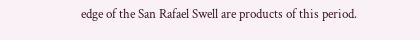edge of the San Rafael Swell are products of this period.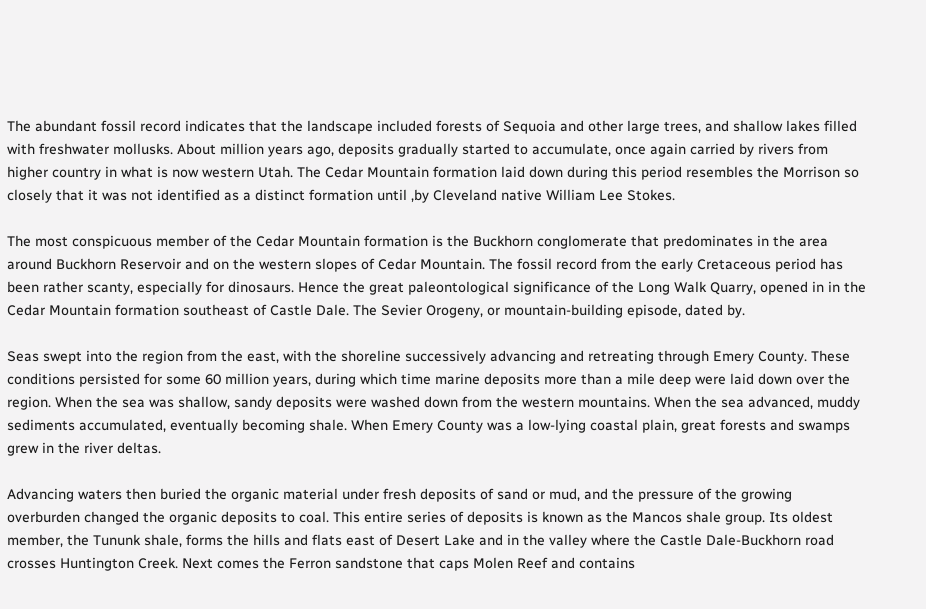The abundant fossil record indicates that the landscape included forests of Sequoia and other large trees, and shallow lakes filled with freshwater mollusks. About million years ago, deposits gradually started to accumulate, once again carried by rivers from higher country in what is now western Utah. The Cedar Mountain formation laid down during this period resembles the Morrison so closely that it was not identified as a distinct formation until ,by Cleveland native William Lee Stokes.

The most conspicuous member of the Cedar Mountain formation is the Buckhorn conglomerate that predominates in the area around Buckhorn Reservoir and on the western slopes of Cedar Mountain. The fossil record from the early Cretaceous period has been rather scanty, especially for dinosaurs. Hence the great paleontological significance of the Long Walk Quarry, opened in in the Cedar Mountain formation southeast of Castle Dale. The Sevier Orogeny, or mountain-building episode, dated by.

Seas swept into the region from the east, with the shoreline successively advancing and retreating through Emery County. These conditions persisted for some 60 million years, during which time marine deposits more than a mile deep were laid down over the region. When the sea was shallow, sandy deposits were washed down from the western mountains. When the sea advanced, muddy sediments accumulated, eventually becoming shale. When Emery County was a low-lying coastal plain, great forests and swamps grew in the river deltas.

Advancing waters then buried the organic material under fresh deposits of sand or mud, and the pressure of the growing overburden changed the organic deposits to coal. This entire series of deposits is known as the Mancos shale group. Its oldest member, the Tununk shale, forms the hills and flats east of Desert Lake and in the valley where the Castle Dale-Buckhorn road crosses Huntington Creek. Next comes the Ferron sandstone that caps Molen Reef and contains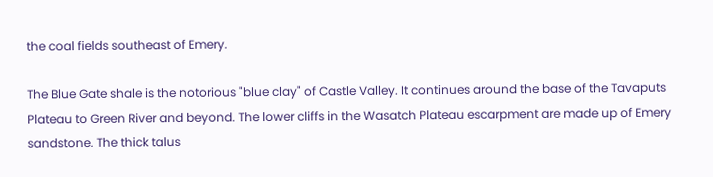the coal fields southeast of Emery.

The Blue Gate shale is the notorious "blue clay" of Castle Valley. It continues around the base of the Tavaputs Plateau to Green River and beyond. The lower cliffs in the Wasatch Plateau escarpment are made up of Emery sandstone. The thick talus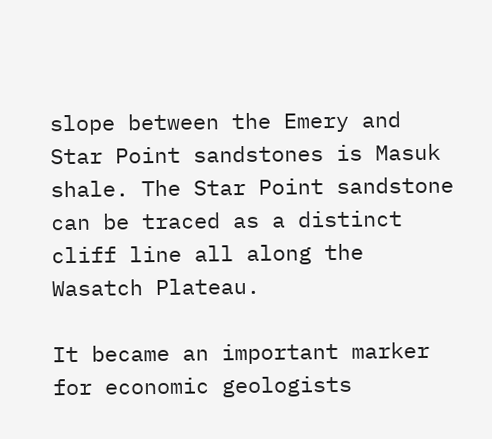slope between the Emery and Star Point sandstones is Masuk shale. The Star Point sandstone can be traced as a distinct cliff line all along the Wasatch Plateau.

It became an important marker for economic geologists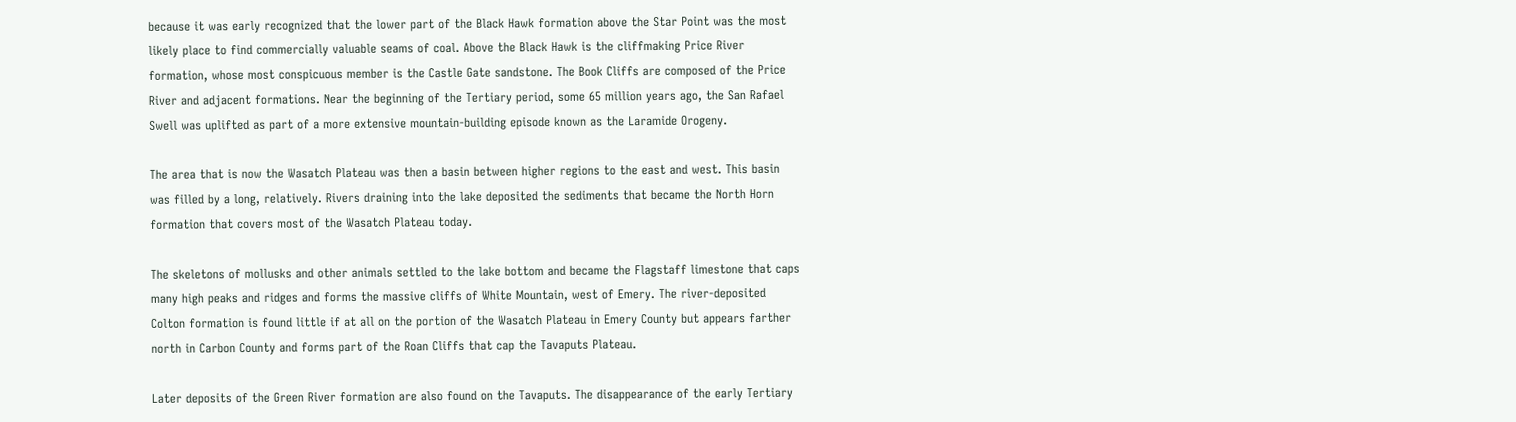because it was early recognized that the lower part of the Black Hawk formation above the Star Point was the most likely place to find commercially valuable seams of coal. Above the Black Hawk is the cliffmaking Price River formation, whose most conspicuous member is the Castle Gate sandstone. The Book Cliffs are composed of the Price River and adjacent formations. Near the beginning of the Tertiary period, some 65 million years ago, the San Rafael Swell was uplifted as part of a more extensive mountain-building episode known as the Laramide Orogeny.

The area that is now the Wasatch Plateau was then a basin between higher regions to the east and west. This basin was filled by a long, relatively. Rivers draining into the lake deposited the sediments that became the North Horn formation that covers most of the Wasatch Plateau today.

The skeletons of mollusks and other animals settled to the lake bottom and became the Flagstaff limestone that caps many high peaks and ridges and forms the massive cliffs of White Mountain, west of Emery. The river-deposited Colton formation is found little if at all on the portion of the Wasatch Plateau in Emery County but appears farther north in Carbon County and forms part of the Roan Cliffs that cap the Tavaputs Plateau.

Later deposits of the Green River formation are also found on the Tavaputs. The disappearance of the early Tertiary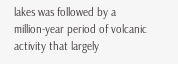lakes was followed by a million-year period of volcanic activity that largely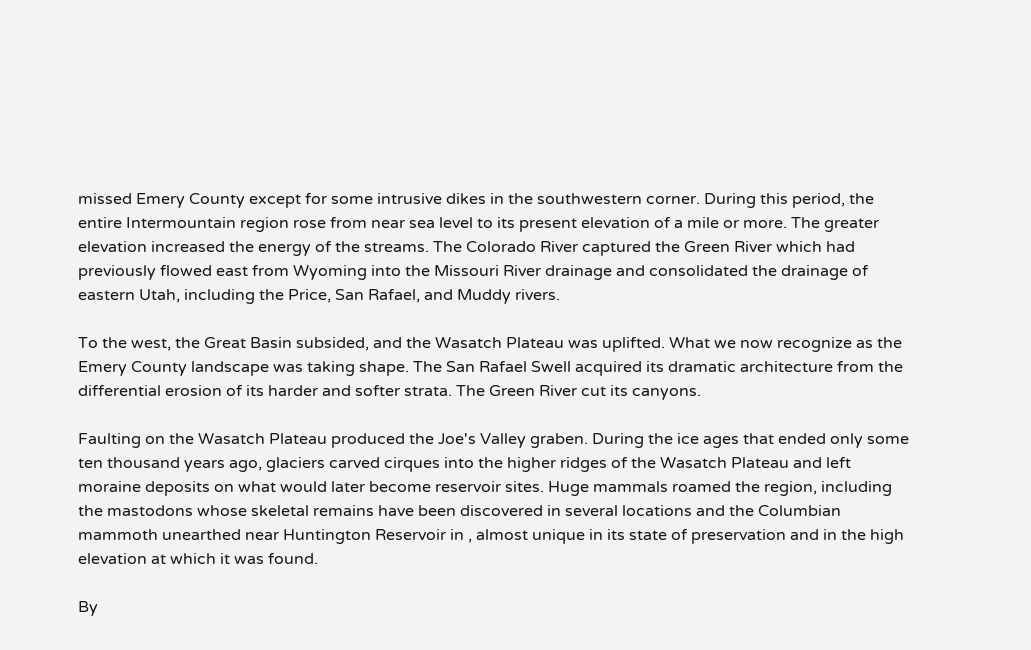missed Emery County except for some intrusive dikes in the southwestern corner. During this period, the entire Intermountain region rose from near sea level to its present elevation of a mile or more. The greater elevation increased the energy of the streams. The Colorado River captured the Green River which had previously flowed east from Wyoming into the Missouri River drainage and consolidated the drainage of eastern Utah, including the Price, San Rafael, and Muddy rivers.

To the west, the Great Basin subsided, and the Wasatch Plateau was uplifted. What we now recognize as the Emery County landscape was taking shape. The San Rafael Swell acquired its dramatic architecture from the differential erosion of its harder and softer strata. The Green River cut its canyons.

Faulting on the Wasatch Plateau produced the Joe's Valley graben. During the ice ages that ended only some ten thousand years ago, glaciers carved cirques into the higher ridges of the Wasatch Plateau and left moraine deposits on what would later become reservoir sites. Huge mammals roamed the region, including the mastodons whose skeletal remains have been discovered in several locations and the Columbian mammoth unearthed near Huntington Reservoir in , almost unique in its state of preservation and in the high elevation at which it was found.

By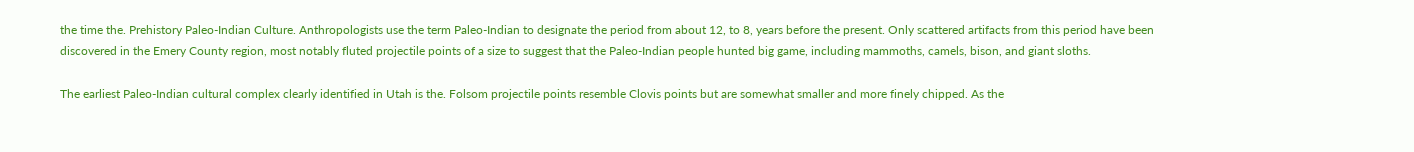the time the. Prehistory Paleo-Indian Culture. Anthropologists use the term Paleo-Indian to designate the period from about 12, to 8, years before the present. Only scattered artifacts from this period have been discovered in the Emery County region, most notably fluted projectile points of a size to suggest that the Paleo-Indian people hunted big game, including mammoths, camels, bison, and giant sloths.

The earliest Paleo-Indian cultural complex clearly identified in Utah is the. Folsom projectile points resemble Clovis points but are somewhat smaller and more finely chipped. As the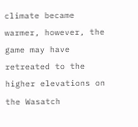climate became warmer, however, the game may have retreated to the higher elevations on the Wasatch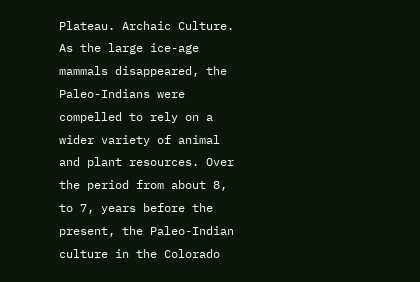Plateau. Archaic Culture. As the large ice-age mammals disappeared, the Paleo-Indians were compelled to rely on a wider variety of animal and plant resources. Over the period from about 8, to 7, years before the present, the Paleo-Indian culture in the Colorado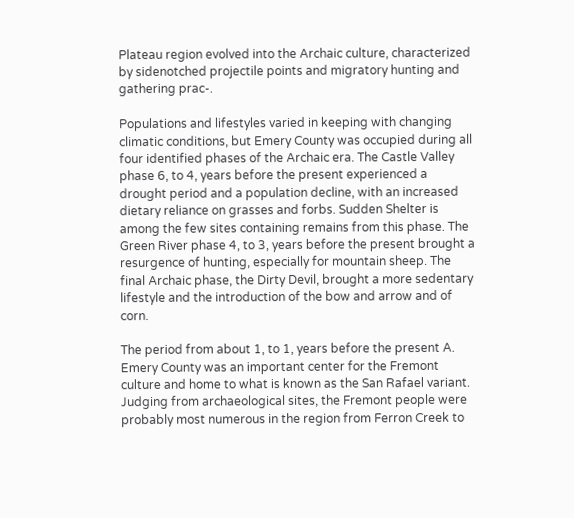Plateau region evolved into the Archaic culture, characterized by sidenotched projectile points and migratory hunting and gathering prac-.

Populations and lifestyles varied in keeping with changing climatic conditions, but Emery County was occupied during all four identified phases of the Archaic era. The Castle Valley phase 6, to 4, years before the present experienced a drought period and a population decline, with an increased dietary reliance on grasses and forbs. Sudden Shelter is among the few sites containing remains from this phase. The Green River phase 4, to 3, years before the present brought a resurgence of hunting, especially for mountain sheep. The final Archaic phase, the Dirty Devil, brought a more sedentary lifestyle and the introduction of the bow and arrow and of corn.

The period from about 1, to 1, years before the present A. Emery County was an important center for the Fremont culture and home to what is known as the San Rafael variant. Judging from archaeological sites, the Fremont people were probably most numerous in the region from Ferron Creek to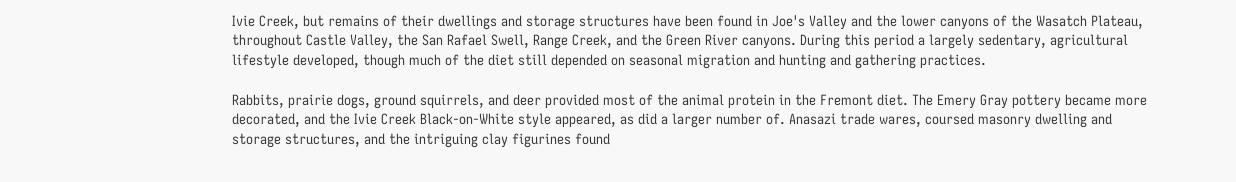Ivie Creek, but remains of their dwellings and storage structures have been found in Joe's Valley and the lower canyons of the Wasatch Plateau, throughout Castle Valley, the San Rafael Swell, Range Creek, and the Green River canyons. During this period a largely sedentary, agricultural lifestyle developed, though much of the diet still depended on seasonal migration and hunting and gathering practices.

Rabbits, prairie dogs, ground squirrels, and deer provided most of the animal protein in the Fremont diet. The Emery Gray pottery became more decorated, and the Ivie Creek Black-on-White style appeared, as did a larger number of. Anasazi trade wares, coursed masonry dwelling and storage structures, and the intriguing clay figurines found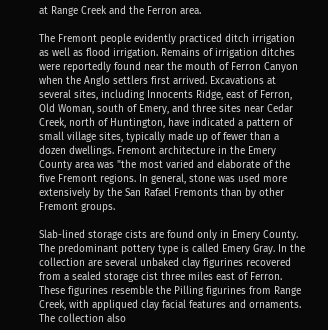at Range Creek and the Ferron area.

The Fremont people evidently practiced ditch irrigation as well as flood irrigation. Remains of irrigation ditches were reportedly found near the mouth of Ferron Canyon when the Anglo settlers first arrived. Excavations at several sites, including Innocents Ridge, east of Ferron, Old Woman, south of Emery, and three sites near Cedar Creek, north of Huntington, have indicated a pattern of small village sites, typically made up of fewer than a dozen dwellings. Fremont architecture in the Emery County area was "the most varied and elaborate of the five Fremont regions. In general, stone was used more extensively by the San Rafael Fremonts than by other Fremont groups.

Slab-lined storage cists are found only in Emery County. The predominant pottery type is called Emery Gray. In the collection are several unbaked clay figurines recovered from a sealed storage cist three miles east of Ferron. These figurines resemble the Pilling figurines from Range Creek, with appliqued clay facial features and ornaments. The collection also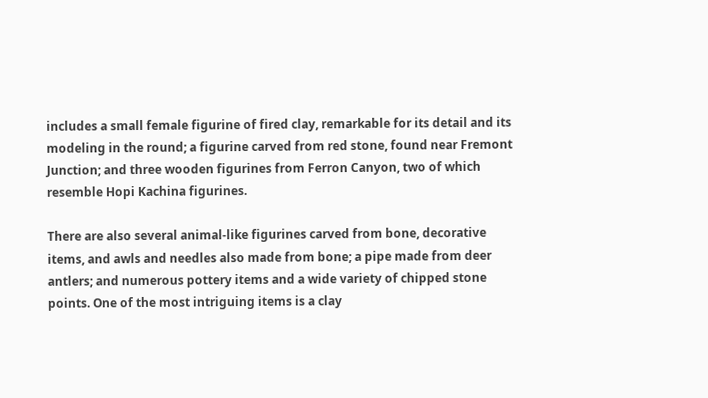includes a small female figurine of fired clay, remarkable for its detail and its modeling in the round; a figurine carved from red stone, found near Fremont Junction; and three wooden figurines from Ferron Canyon, two of which resemble Hopi Kachina figurines.

There are also several animal-like figurines carved from bone, decorative items, and awls and needles also made from bone; a pipe made from deer antlers; and numerous pottery items and a wide variety of chipped stone points. One of the most intriguing items is a clay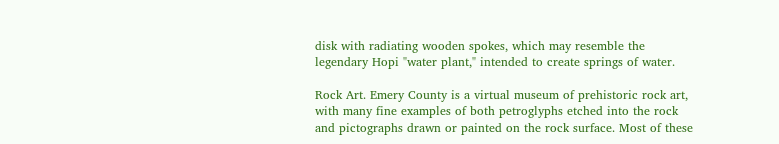disk with radiating wooden spokes, which may resemble the legendary Hopi "water plant," intended to create springs of water.

Rock Art. Emery County is a virtual museum of prehistoric rock art, with many fine examples of both petroglyphs etched into the rock and pictographs drawn or painted on the rock surface. Most of these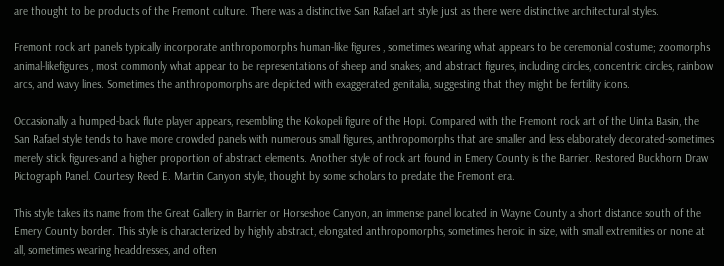are thought to be products of the Fremont culture. There was a distinctive San Rafael art style just as there were distinctive architectural styles.

Fremont rock art panels typically incorporate anthropomorphs human-like figures , sometimes wearing what appears to be ceremonial costume; zoomorphs animal-likefigures , most commonly what appear to be representations of sheep and snakes; and abstract figures, including circles, concentric circles, rainbow arcs, and wavy lines. Sometimes the anthropomorphs are depicted with exaggerated genitalia, suggesting that they might be fertility icons.

Occasionally a humped-back flute player appears, resembling the Kokopeli figure of the Hopi. Compared with the Fremont rock art of the Uinta Basin, the San Rafael style tends to have more crowded panels with numerous small figures, anthropomorphs that are smaller and less elaborately decorated-sometimes merely stick figures-and a higher proportion of abstract elements. Another style of rock art found in Emery County is the Barrier. Restored Buckhorn Draw Pictograph Panel. Courtesy Reed E. Martin Canyon style, thought by some scholars to predate the Fremont era.

This style takes its name from the Great Gallery in Barrier or Horseshoe Canyon, an immense panel located in Wayne County a short distance south of the Emery County border. This style is characterized by highly abstract, elongated anthropomorphs, sometimes heroic in size, with small extremities or none at all, sometimes wearing headdresses, and often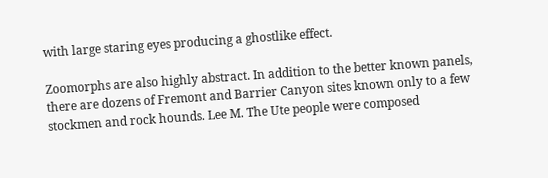with large staring eyes producing a ghostlike effect.

Zoomorphs are also highly abstract. In addition to the better known panels, there are dozens of Fremont and Barrier Canyon sites known only to a few stockmen and rock hounds. Lee M. The Ute people were composed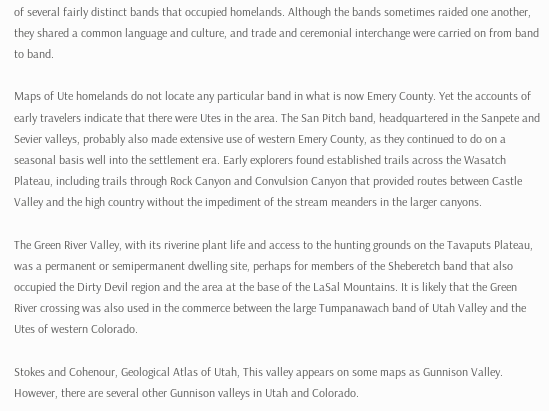of several fairly distinct bands that occupied homelands. Although the bands sometimes raided one another, they shared a common language and culture, and trade and ceremonial interchange were carried on from band to band.

Maps of Ute homelands do not locate any particular band in what is now Emery County. Yet the accounts of early travelers indicate that there were Utes in the area. The San Pitch band, headquartered in the Sanpete and Sevier valleys, probably also made extensive use of western Emery County, as they continued to do on a seasonal basis well into the settlement era. Early explorers found established trails across the Wasatch Plateau, including trails through Rock Canyon and Convulsion Canyon that provided routes between Castle Valley and the high country without the impediment of the stream meanders in the larger canyons.

The Green River Valley, with its riverine plant life and access to the hunting grounds on the Tavaputs Plateau, was a permanent or semipermanent dwelling site, perhaps for members of the Sheberetch band that also occupied the Dirty Devil region and the area at the base of the LaSal Mountains. It is likely that the Green River crossing was also used in the commerce between the large Tumpanawach band of Utah Valley and the Utes of western Colorado.

Stokes and Cohenour, Geological Atlas of Utah, This valley appears on some maps as Gunnison Valley. However, there are several other Gunnison valleys in Utah and Colorado.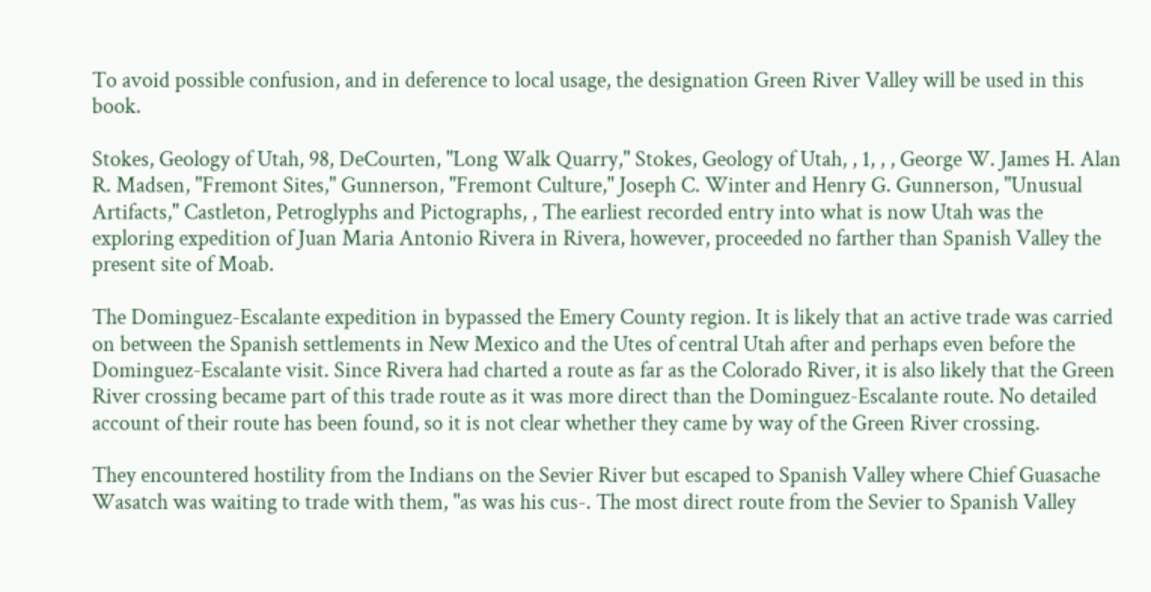To avoid possible confusion, and in deference to local usage, the designation Green River Valley will be used in this book.

Stokes, Geology of Utah, 98, DeCourten, "Long Walk Quarry," Stokes, Geology of Utah, , 1, , , George W. James H. Alan R. Madsen, "Fremont Sites," Gunnerson, "Fremont Culture," Joseph C. Winter and Henry G. Gunnerson, "Unusual Artifacts," Castleton, Petroglyphs and Pictographs, , The earliest recorded entry into what is now Utah was the exploring expedition of Juan Maria Antonio Rivera in Rivera, however, proceeded no farther than Spanish Valley the present site of Moab.

The Dominguez-Escalante expedition in bypassed the Emery County region. It is likely that an active trade was carried on between the Spanish settlements in New Mexico and the Utes of central Utah after and perhaps even before the Dominguez-Escalante visit. Since Rivera had charted a route as far as the Colorado River, it is also likely that the Green River crossing became part of this trade route as it was more direct than the Dominguez-Escalante route. No detailed account of their route has been found, so it is not clear whether they came by way of the Green River crossing.

They encountered hostility from the Indians on the Sevier River but escaped to Spanish Valley where Chief Guasache Wasatch was waiting to trade with them, "as was his cus-. The most direct route from the Sevier to Spanish Valley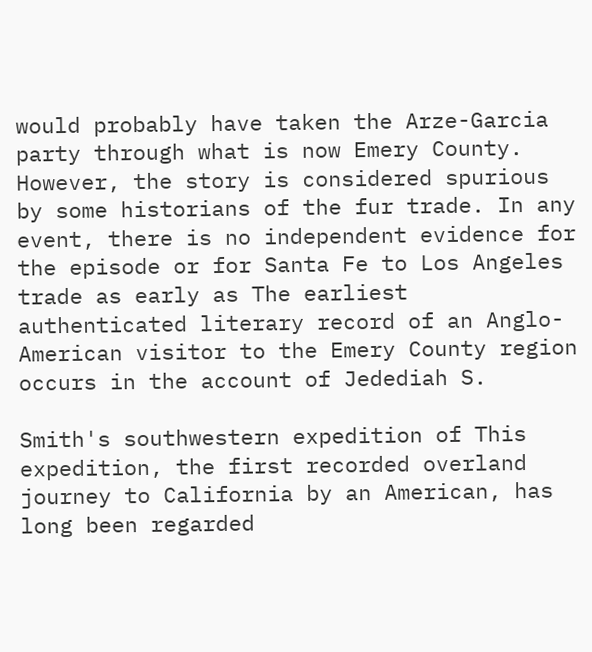would probably have taken the Arze-Garcia party through what is now Emery County. However, the story is considered spurious by some historians of the fur trade. In any event, there is no independent evidence for the episode or for Santa Fe to Los Angeles trade as early as The earliest authenticated literary record of an Anglo-American visitor to the Emery County region occurs in the account of Jedediah S.

Smith's southwestern expedition of This expedition, the first recorded overland journey to California by an American, has long been regarded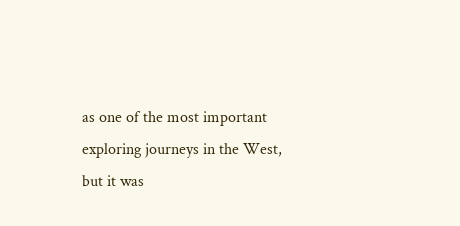as one of the most important exploring journeys in the West, but it was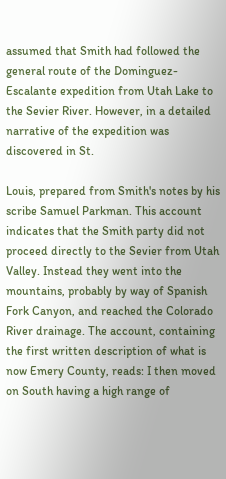assumed that Smith had followed the general route of the Dominguez-Escalante expedition from Utah Lake to the Sevier River. However, in a detailed narrative of the expedition was discovered in St.

Louis, prepared from Smith's notes by his scribe Samuel Parkman. This account indicates that the Smith party did not proceed directly to the Sevier from Utah Valley. Instead they went into the mountains, probably by way of Spanish Fork Canyon, and reached the Colorado River drainage. The account, containing the first written description of what is now Emery County, reads: I then moved on South having a high range of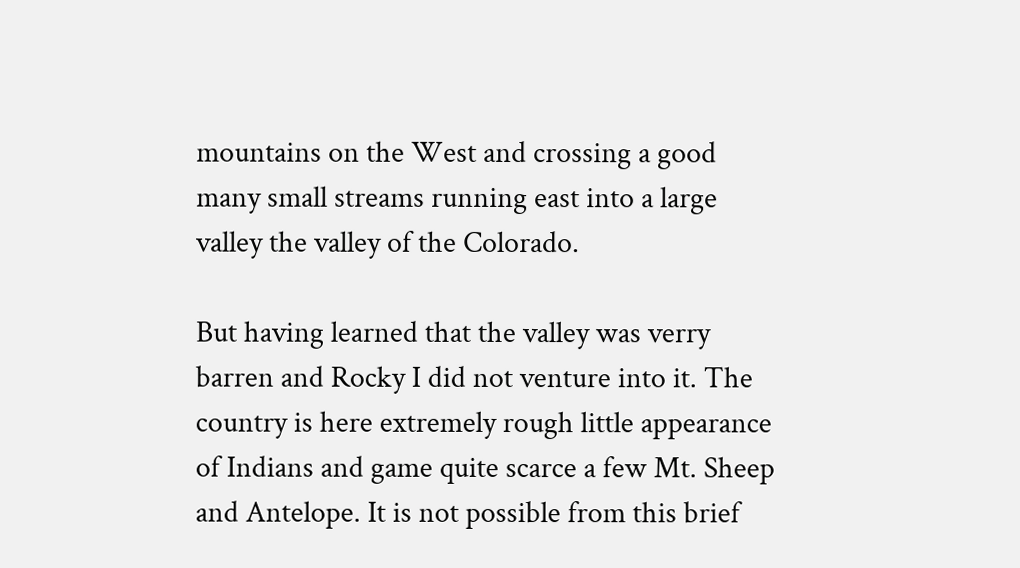mountains on the West and crossing a good many small streams running east into a large valley the valley of the Colorado.

But having learned that the valley was verry barren and Rocky I did not venture into it. The country is here extremely rough little appearance of Indians and game quite scarce a few Mt. Sheep and Antelope. It is not possible from this brief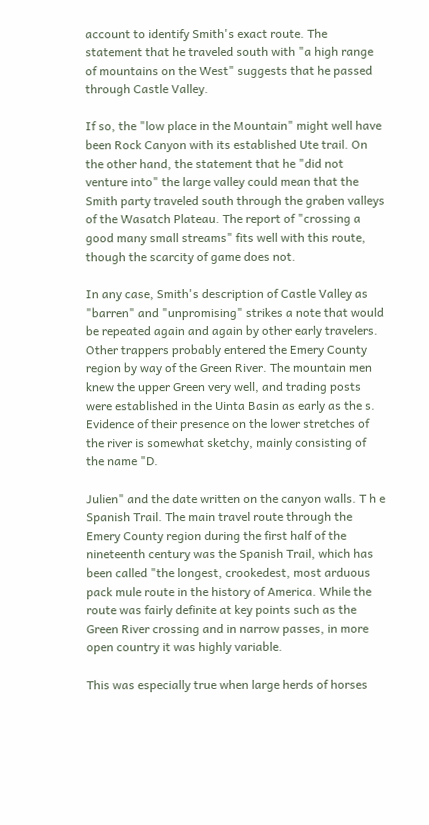account to identify Smith's exact route. The statement that he traveled south with "a high range of mountains on the West" suggests that he passed through Castle Valley.

If so, the "low place in the Mountain" might well have been Rock Canyon with its established Ute trail. On the other hand, the statement that he "did not venture into" the large valley could mean that the Smith party traveled south through the graben valleys of the Wasatch Plateau. The report of "crossing a good many small streams" fits well with this route, though the scarcity of game does not.

In any case, Smith's description of Castle Valley as "barren" and "unpromising" strikes a note that would be repeated again and again by other early travelers. Other trappers probably entered the Emery County region by way of the Green River. The mountain men knew the upper Green very well, and trading posts were established in the Uinta Basin as early as the s. Evidence of their presence on the lower stretches of the river is somewhat sketchy, mainly consisting of the name "D.

Julien" and the date written on the canyon walls. T h e Spanish Trail. The main travel route through the Emery County region during the first half of the nineteenth century was the Spanish Trail, which has been called "the longest, crookedest, most arduous pack mule route in the history of America. While the route was fairly definite at key points such as the Green River crossing and in narrow passes, in more open country it was highly variable.

This was especially true when large herds of horses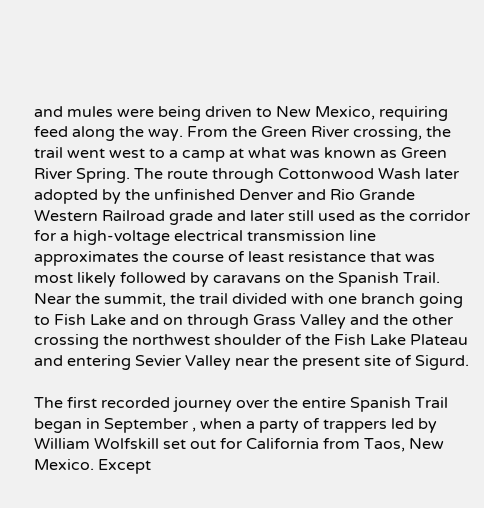and mules were being driven to New Mexico, requiring feed along the way. From the Green River crossing, the trail went west to a camp at what was known as Green River Spring. The route through Cottonwood Wash later adopted by the unfinished Denver and Rio Grande Western Railroad grade and later still used as the corridor for a high-voltage electrical transmission line approximates the course of least resistance that was most likely followed by caravans on the Spanish Trail. Near the summit, the trail divided with one branch going to Fish Lake and on through Grass Valley and the other crossing the northwest shoulder of the Fish Lake Plateau and entering Sevier Valley near the present site of Sigurd.

The first recorded journey over the entire Spanish Trail began in September , when a party of trappers led by William Wolfskill set out for California from Taos, New Mexico. Except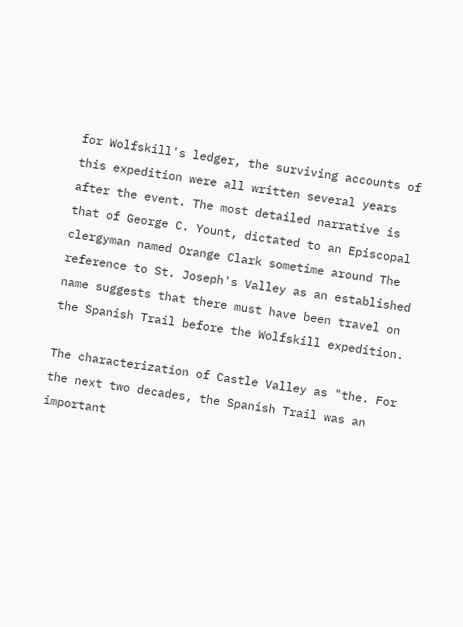for Wolfskill's ledger, the surviving accounts of this expedition were all written several years after the event. The most detailed narrative is that of George C. Yount, dictated to an Episcopal clergyman named Orange Clark sometime around The reference to St. Joseph's Valley as an established name suggests that there must have been travel on the Spanish Trail before the Wolfskill expedition.

The characterization of Castle Valley as "the. For the next two decades, the Spanish Trail was an important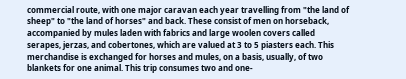commercial route, with one major caravan each year travelling from "the land of sheep" to "the land of horses" and back. These consist of men on horseback, accompanied by mules laden with fabrics and large woolen covers called serapes, jerzas, and cobertones, which are valued at 3 to 5 piasters each. This merchandise is exchanged for horses and mules, on a basis, usually, of two blankets for one animal. This trip consumes two and one-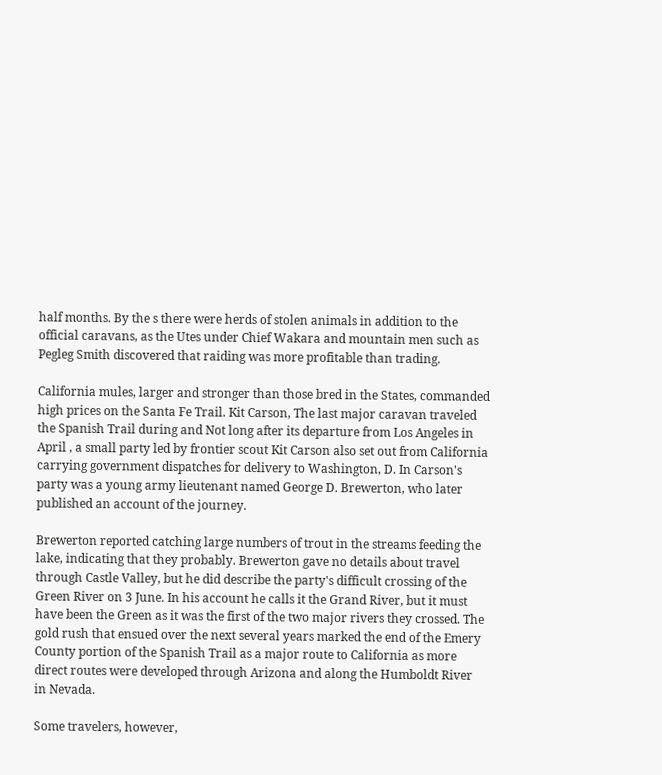half months. By the s there were herds of stolen animals in addition to the official caravans, as the Utes under Chief Wakara and mountain men such as Pegleg Smith discovered that raiding was more profitable than trading.

California mules, larger and stronger than those bred in the States, commanded high prices on the Santa Fe Trail. Kit Carson, The last major caravan traveled the Spanish Trail during and Not long after its departure from Los Angeles in April , a small party led by frontier scout Kit Carson also set out from California carrying government dispatches for delivery to Washington, D. In Carson's party was a young army lieutenant named George D. Brewerton, who later published an account of the journey.

Brewerton reported catching large numbers of trout in the streams feeding the lake, indicating that they probably. Brewerton gave no details about travel through Castle Valley, but he did describe the party's difficult crossing of the Green River on 3 June. In his account he calls it the Grand River, but it must have been the Green as it was the first of the two major rivers they crossed. The gold rush that ensued over the next several years marked the end of the Emery County portion of the Spanish Trail as a major route to California as more direct routes were developed through Arizona and along the Humboldt River in Nevada.

Some travelers, however,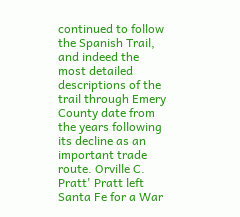continued to follow the Spanish Trail, and indeed the most detailed descriptions of the trail through Emery County date from the years following its decline as an important trade route. Orville C. Pratt' Pratt left Santa Fe for a War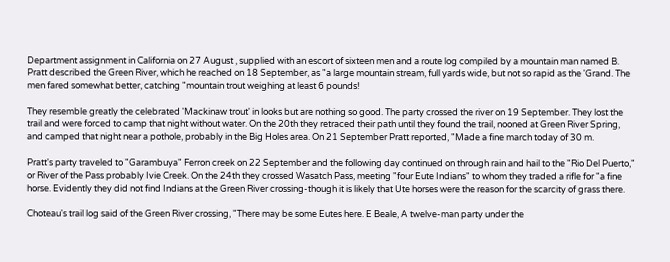Department assignment in California on 27 August , supplied with an escort of sixteen men and a route log compiled by a mountain man named B. Pratt described the Green River, which he reached on 18 September, as "a large mountain stream, full yards wide, but not so rapid as the 'Grand. The men fared somewhat better, catching "mountain trout weighing at least 6 pounds!

They resemble greatly the celebrated 'Mackinaw trout' in looks but are nothing so good. The party crossed the river on 19 September. They lost the trail and were forced to camp that night without water. On the 20th they retraced their path until they found the trail, nooned at Green River Spring, and camped that night near a pothole, probably in the Big Holes area. On 21 September Pratt reported, "Made a fine march today of 30 m.

Pratt's party traveled to "Garambuya" Ferron creek on 22 September and the following day continued on through rain and hail to the "Rio Del Puerto," or River of the Pass probably Ivie Creek. On the 24th they crossed Wasatch Pass, meeting "four Eute Indians" to whom they traded a rifle for "a fine horse. Evidently they did not find Indians at the Green River crossing-though it is likely that Ute horses were the reason for the scarcity of grass there.

Choteau's trail log said of the Green River crossing, "There may be some Eutes here. E Beale, A twelve-man party under the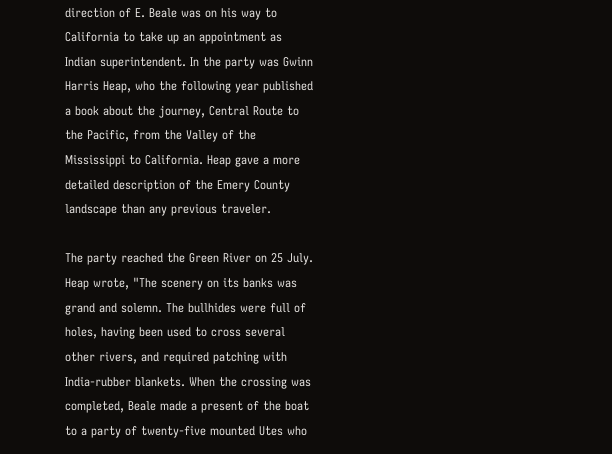direction of E. Beale was on his way to California to take up an appointment as Indian superintendent. In the party was Gwinn Harris Heap, who the following year published a book about the journey, Central Route to the Pacific, from the Valley of the Mississippi to California. Heap gave a more detailed description of the Emery County landscape than any previous traveler.

The party reached the Green River on 25 July. Heap wrote, "The scenery on its banks was grand and solemn. The bullhides were full of holes, having been used to cross several other rivers, and required patching with India-rubber blankets. When the crossing was completed, Beale made a present of the boat to a party of twenty-five mounted Utes who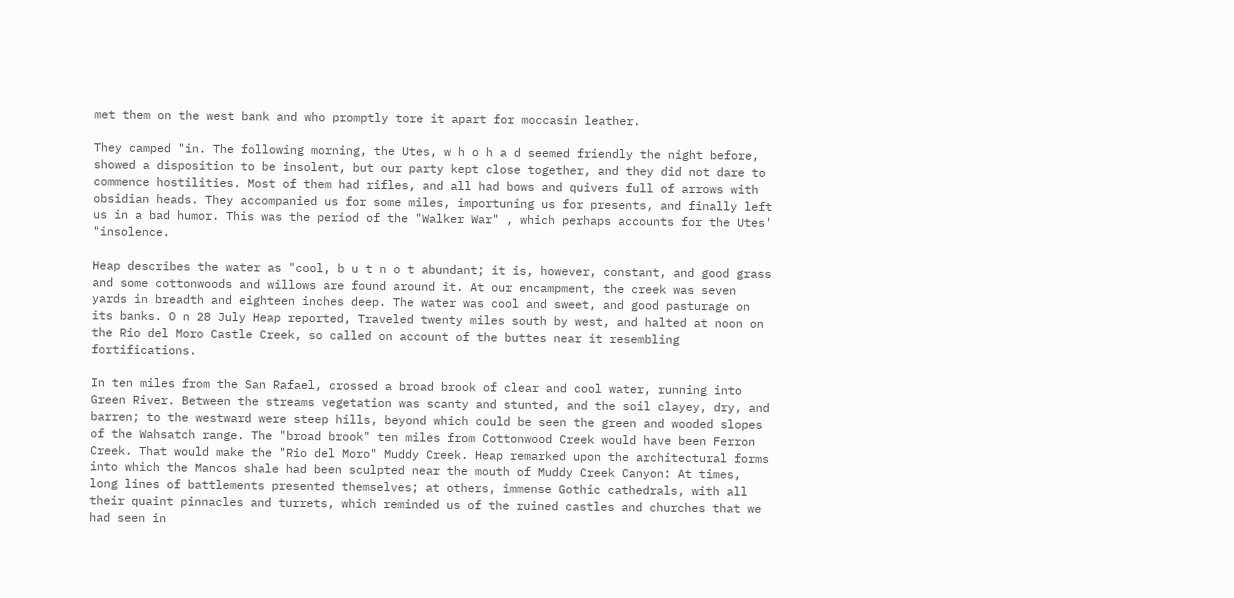met them on the west bank and who promptly tore it apart for moccasin leather.

They camped "in. The following morning, the Utes, w h o h a d seemed friendly the night before, showed a disposition to be insolent, but our party kept close together, and they did not dare to commence hostilities. Most of them had rifles, and all had bows and quivers full of arrows with obsidian heads. They accompanied us for some miles, importuning us for presents, and finally left us in a bad humor. This was the period of the "Walker War" , which perhaps accounts for the Utes' "insolence.

Heap describes the water as "cool, b u t n o t abundant; it is, however, constant, and good grass and some cottonwoods and willows are found around it. At our encampment, the creek was seven yards in breadth and eighteen inches deep. The water was cool and sweet, and good pasturage on its banks. O n 28 July Heap reported, Traveled twenty miles south by west, and halted at noon on the Rio del Moro Castle Creek, so called on account of the buttes near it resembling fortifications.

In ten miles from the San Rafael, crossed a broad brook of clear and cool water, running into Green River. Between the streams vegetation was scanty and stunted, and the soil clayey, dry, and barren; to the westward were steep hills, beyond which could be seen the green and wooded slopes of the Wahsatch range. The "broad brook" ten miles from Cottonwood Creek would have been Ferron Creek. That would make the "Rio del Moro" Muddy Creek. Heap remarked upon the architectural forms into which the Mancos shale had been sculpted near the mouth of Muddy Creek Canyon: At times, long lines of battlements presented themselves; at others, immense Gothic cathedrals, with all their quaint pinnacles and turrets, which reminded us of the ruined castles and churches that we had seen in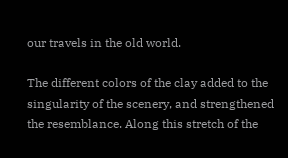our travels in the old world.

The different colors of the clay added to the singularity of the scenery, and strengthened the resemblance. Along this stretch of the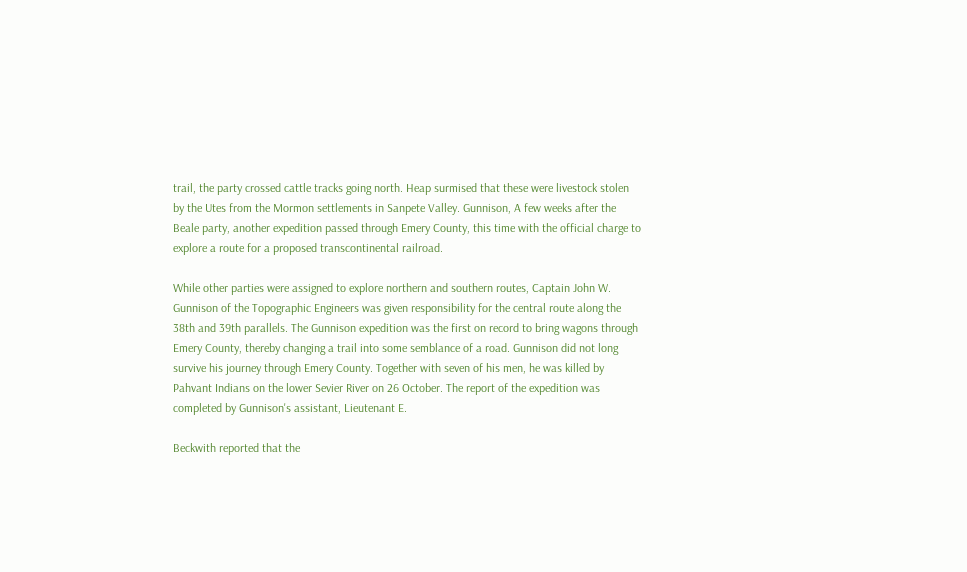trail, the party crossed cattle tracks going north. Heap surmised that these were livestock stolen by the Utes from the Mormon settlements in Sanpete Valley. Gunnison, A few weeks after the Beale party, another expedition passed through Emery County, this time with the official charge to explore a route for a proposed transcontinental railroad.

While other parties were assigned to explore northern and southern routes, Captain John W. Gunnison of the Topographic Engineers was given responsibility for the central route along the 38th and 39th parallels. The Gunnison expedition was the first on record to bring wagons through Emery County, thereby changing a trail into some semblance of a road. Gunnison did not long survive his journey through Emery County. Together with seven of his men, he was killed by Pahvant Indians on the lower Sevier River on 26 October. The report of the expedition was completed by Gunnison's assistant, Lieutenant E.

Beckwith reported that the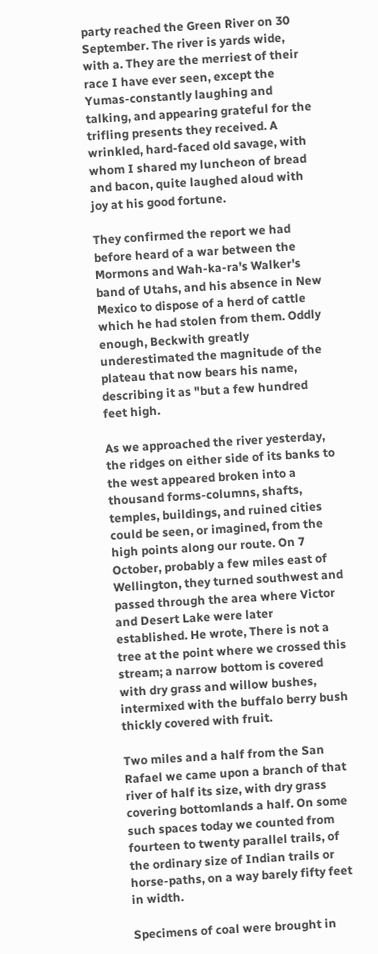party reached the Green River on 30 September. The river is yards wide, with a. They are the merriest of their race I have ever seen, except the Yumas-constantly laughing and talking, and appearing grateful for the trifling presents they received. A wrinkled, hard-faced old savage, with whom I shared my luncheon of bread and bacon, quite laughed aloud with joy at his good fortune.

They confirmed the report we had before heard of a war between the Mormons and Wah-ka-ra's Walker's band of Utahs, and his absence in New Mexico to dispose of a herd of cattle which he had stolen from them. Oddly enough, Beckwith greatly underestimated the magnitude of the plateau that now bears his name, describing it as "but a few hundred feet high.

As we approached the river yesterday, the ridges on either side of its banks to the west appeared broken into a thousand forms-columns, shafts, temples, buildings, and ruined cities could be seen, or imagined, from the high points along our route. On 7 October, probably a few miles east of Wellington, they turned southwest and passed through the area where Victor and Desert Lake were later established. He wrote, There is not a tree at the point where we crossed this stream; a narrow bottom is covered with dry grass and willow bushes, intermixed with the buffalo berry bush thickly covered with fruit.

Two miles and a half from the San Rafael we came upon a branch of that river of half its size, with dry grass covering bottomlands a half. On some such spaces today we counted from fourteen to twenty parallel trails, of the ordinary size of Indian trails or horse-paths, on a way barely fifty feet in width.

Specimens of coal were brought in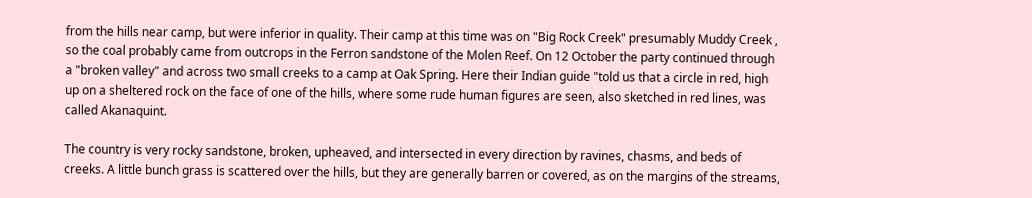from the hills near camp, but were inferior in quality. Their camp at this time was on "Big Rock Creek" presumably Muddy Creek , so the coal probably came from outcrops in the Ferron sandstone of the Molen Reef. On 12 October the party continued through a "broken valley" and across two small creeks to a camp at Oak Spring. Here their Indian guide "told us that a circle in red, high up on a sheltered rock on the face of one of the hills, where some rude human figures are seen, also sketched in red lines, was called Akanaquint.

The country is very rocky sandstone, broken, upheaved, and intersected in every direction by ravines, chasms, and beds of creeks. A little bunch grass is scattered over the hills, but they are generally barren or covered, as on the margins of the streams,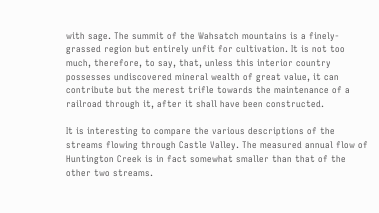with sage. The summit of the Wahsatch mountains is a finely-grassed region but entirely unfit for cultivation. It is not too much, therefore, to say, that, unless this interior country possesses undiscovered mineral wealth of great value, it can contribute but the merest trifle towards the maintenance of a railroad through it, after it shall have been constructed.

It is interesting to compare the various descriptions of the streams flowing through Castle Valley. The measured annual flow of Huntington Creek is in fact somewhat smaller than that of the other two streams.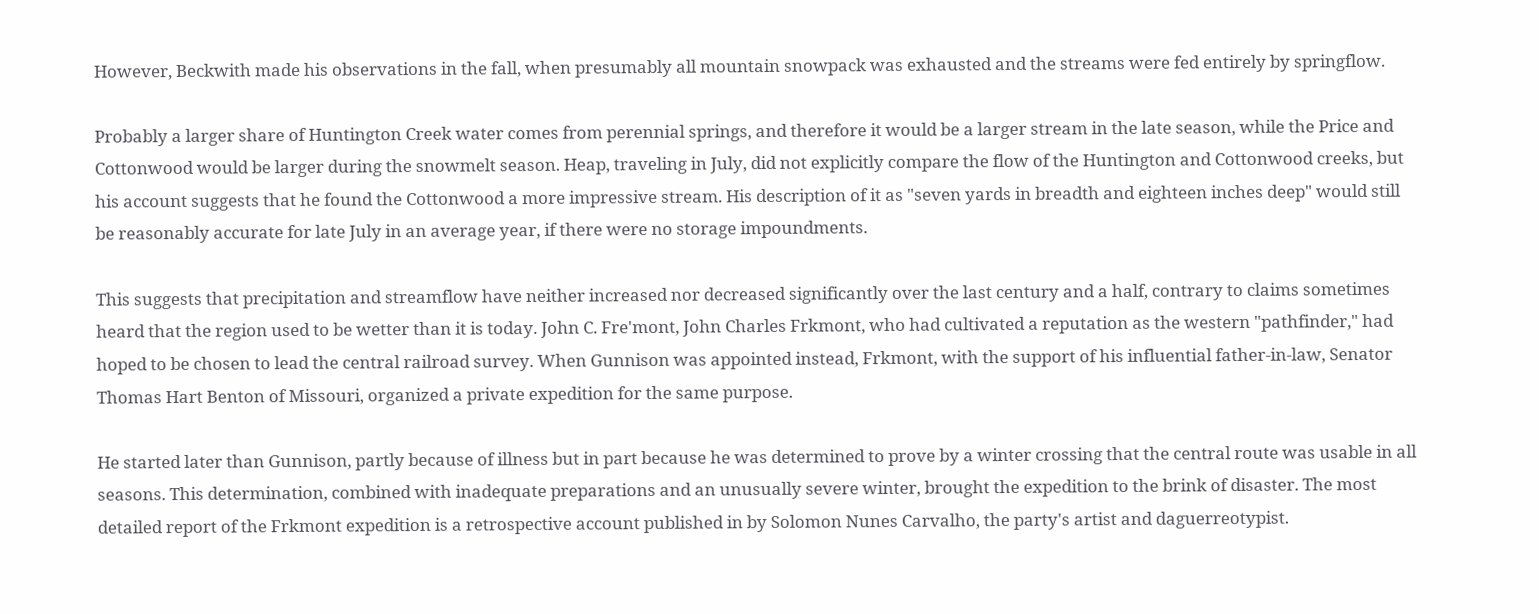However, Beckwith made his observations in the fall, when presumably all mountain snowpack was exhausted and the streams were fed entirely by springflow.

Probably a larger share of Huntington Creek water comes from perennial springs, and therefore it would be a larger stream in the late season, while the Price and Cottonwood would be larger during the snowmelt season. Heap, traveling in July, did not explicitly compare the flow of the Huntington and Cottonwood creeks, but his account suggests that he found the Cottonwood a more impressive stream. His description of it as "seven yards in breadth and eighteen inches deep" would still be reasonably accurate for late July in an average year, if there were no storage impoundments.

This suggests that precipitation and streamflow have neither increased nor decreased significantly over the last century and a half, contrary to claims sometimes heard that the region used to be wetter than it is today. John C. Fre'mont, John Charles Frkmont, who had cultivated a reputation as the western "pathfinder," had hoped to be chosen to lead the central railroad survey. When Gunnison was appointed instead, Frkmont, with the support of his influential father-in-law, Senator Thomas Hart Benton of Missouri, organized a private expedition for the same purpose.

He started later than Gunnison, partly because of illness but in part because he was determined to prove by a winter crossing that the central route was usable in all seasons. This determination, combined with inadequate preparations and an unusually severe winter, brought the expedition to the brink of disaster. The most detailed report of the Frkmont expedition is a retrospective account published in by Solomon Nunes Carvalho, the party's artist and daguerreotypist.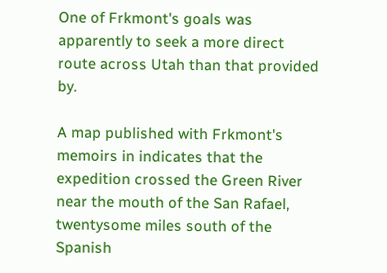One of Frkmont's goals was apparently to seek a more direct route across Utah than that provided by.

A map published with Frkmont's memoirs in indicates that the expedition crossed the Green River near the mouth of the San Rafael, twentysome miles south of the Spanish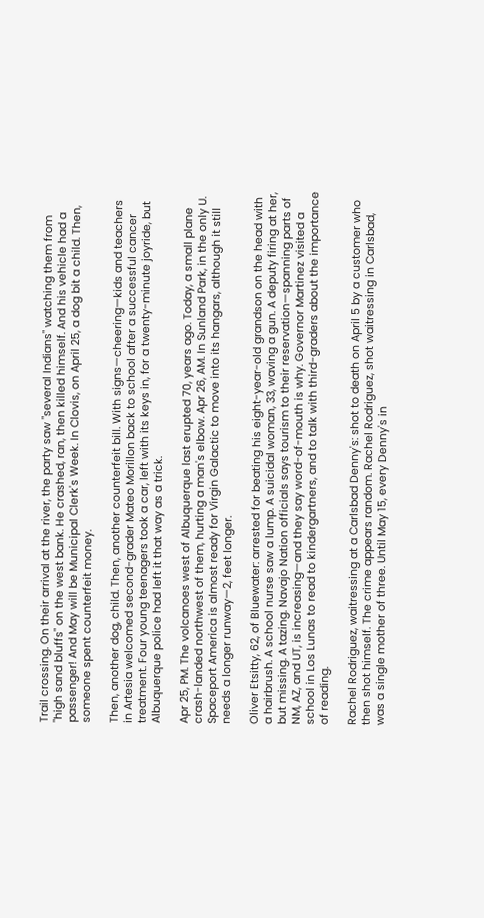Trail crossing. On their arrival at the river, the party saw "several Indians" watching them from "high sand bluffs" on the west bank. He crashed, ran, then killed himself. And his vehicle had a passenger! And May will be Municipal Clerk's Week. In Clovis, on April 25, a dog bit a child. Then, someone spent counterfeit money.

Then, another dog, child. Then, another counterfeit bill. With signs—cheering—kids and teachers in Artesia welcomed second-grader Mateo Morillon back to school after a successful cancer treatment. Four young teenagers took a car, left with its keys in, for a twenty-minute joyride, but Albuquerque police had left it that way as a trick.

Apr 25, PM. The volcanoes west of Albuquerque last erupted 70, years ago. Today, a small plane crash-landed northwest of them, hurting a man's elbow. Apr 26, AM. In Sunland Park, in the only U. Spaceport America is almost ready for Virgin Galactic to move into its hangars, although it still needs a longer runway—2, feet longer.

Oliver Etsitty, 62, of Bluewater: arrested for beating his eight-year-old grandson on the head with a hairbrush. A school nurse saw a lump. A suicidal woman, 33, waving a gun. A deputy firing at her, but missing. A tazing. Navajo Nation officials says tourism to their reservation—spanning parts of NM, AZ, and UT, is increasing—and they say word-of-mouth is why. Governor Martinez visited a school in Los Lunas to read to kindergartners, and to talk with third-graders about the importance of reading.

Rachel Rodriguez, waitressing at a Carlsbad Denny's: shot to death on April 5 by a customer who then shot himself. The crime appears random. Rachel Rodriguez, shot waitressing in Carlsbad, was a single mother of three. Until May 15, every Denny's in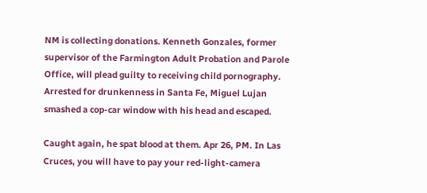NM is collecting donations. Kenneth Gonzales, former supervisor of the Farmington Adult Probation and Parole Office, will plead guilty to receiving child pornography. Arrested for drunkenness in Santa Fe, Miguel Lujan smashed a cop-car window with his head and escaped.

Caught again, he spat blood at them. Apr 26, PM. In Las Cruces, you will have to pay your red-light-camera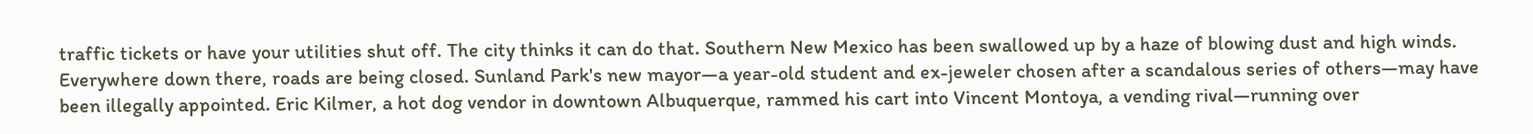traffic tickets or have your utilities shut off. The city thinks it can do that. Southern New Mexico has been swallowed up by a haze of blowing dust and high winds. Everywhere down there, roads are being closed. Sunland Park's new mayor—a year-old student and ex-jeweler chosen after a scandalous series of others—may have been illegally appointed. Eric Kilmer, a hot dog vendor in downtown Albuquerque, rammed his cart into Vincent Montoya, a vending rival—running over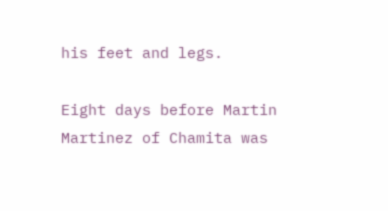his feet and legs.

Eight days before Martin Martinez of Chamita was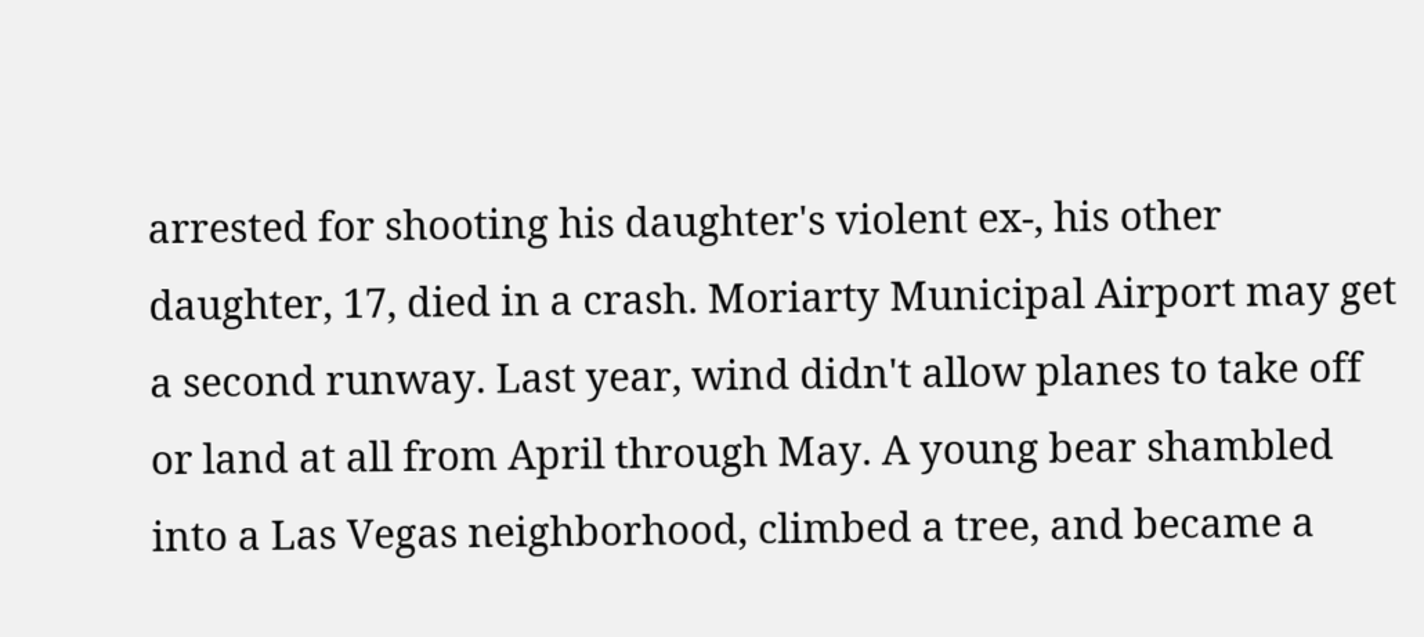arrested for shooting his daughter's violent ex-, his other daughter, 17, died in a crash. Moriarty Municipal Airport may get a second runway. Last year, wind didn't allow planes to take off or land at all from April through May. A young bear shambled into a Las Vegas neighborhood, climbed a tree, and became a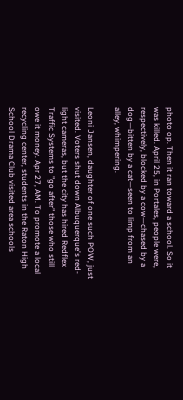photo op. Then it ran toward a school. So it was killed. April 25, in Portales, people were, respectively, blocked by a cow—chased by a dog—bitten by a cat—seen to limp from an alley, whimpering.

Leoni Jansen, daughter of one such POW, just visited. Voters shut down Albuquerque's red-light cameras, but the city has hired Redflex Traffic Systems to "go after" those who still owe it money. Apr 27, AM. To promote a local recycling center, students in the Raton High School Drama Club visited area schools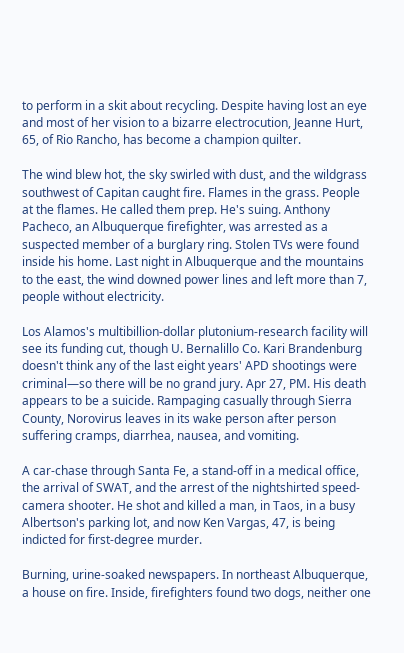to perform in a skit about recycling. Despite having lost an eye and most of her vision to a bizarre electrocution, Jeanne Hurt, 65, of Rio Rancho, has become a champion quilter.

The wind blew hot, the sky swirled with dust, and the wildgrass southwest of Capitan caught fire. Flames in the grass. People at the flames. He called them prep. He's suing. Anthony Pacheco, an Albuquerque firefighter, was arrested as a suspected member of a burglary ring. Stolen TVs were found inside his home. Last night in Albuquerque and the mountains to the east, the wind downed power lines and left more than 7, people without electricity.

Los Alamos's multibillion-dollar plutonium-research facility will see its funding cut, though U. Bernalillo Co. Kari Brandenburg doesn't think any of the last eight years' APD shootings were criminal—so there will be no grand jury. Apr 27, PM. His death appears to be a suicide. Rampaging casually through Sierra County, Norovirus leaves in its wake person after person suffering cramps, diarrhea, nausea, and vomiting.

A car-chase through Santa Fe, a stand-off in a medical office, the arrival of SWAT, and the arrest of the nightshirted speed-camera shooter. He shot and killed a man, in Taos, in a busy Albertson's parking lot, and now Ken Vargas, 47, is being indicted for first-degree murder.

Burning, urine-soaked newspapers. In northeast Albuquerque, a house on fire. Inside, firefighters found two dogs, neither one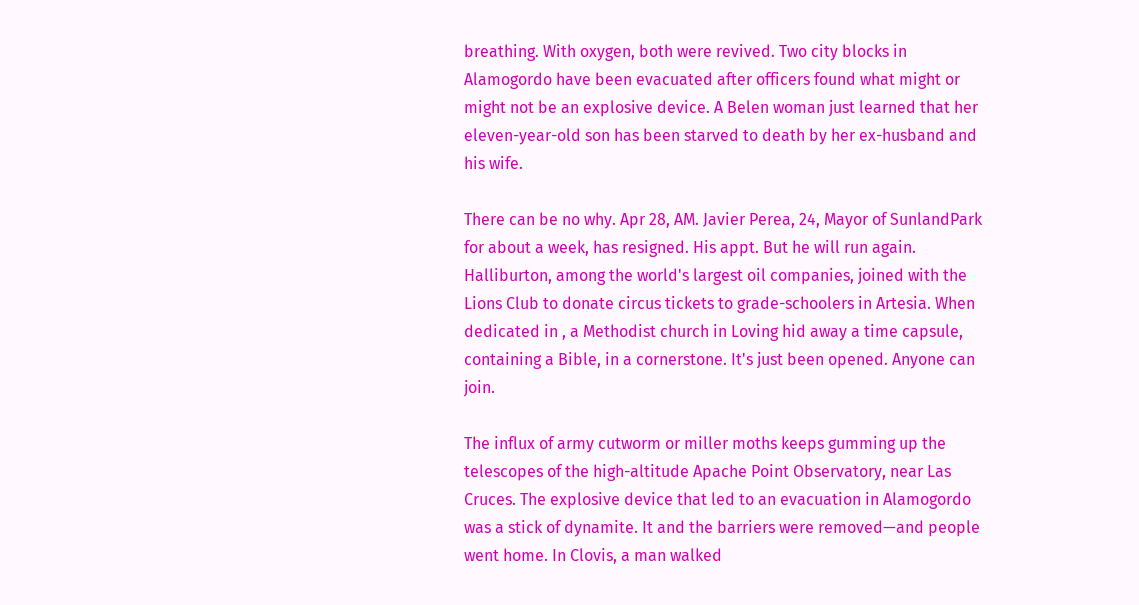breathing. With oxygen, both were revived. Two city blocks in Alamogordo have been evacuated after officers found what might or might not be an explosive device. A Belen woman just learned that her eleven-year-old son has been starved to death by her ex-husband and his wife.

There can be no why. Apr 28, AM. Javier Perea, 24, Mayor of SunlandPark for about a week, has resigned. His appt. But he will run again. Halliburton, among the world's largest oil companies, joined with the Lions Club to donate circus tickets to grade-schoolers in Artesia. When dedicated in , a Methodist church in Loving hid away a time capsule, containing a Bible, in a cornerstone. It's just been opened. Anyone can join.

The influx of army cutworm or miller moths keeps gumming up the telescopes of the high-altitude Apache Point Observatory, near Las Cruces. The explosive device that led to an evacuation in Alamogordo was a stick of dynamite. It and the barriers were removed—and people went home. In Clovis, a man walked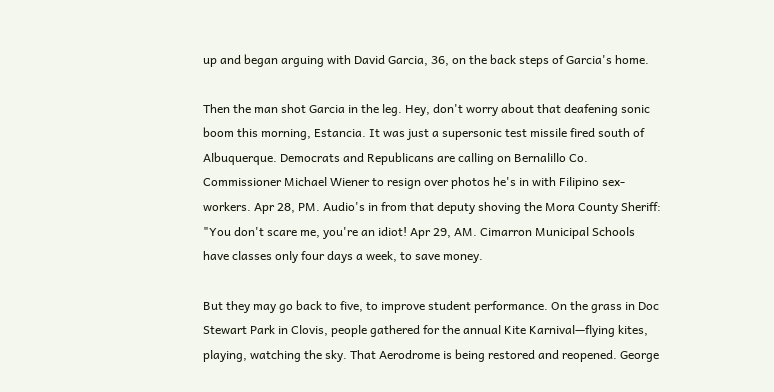up and began arguing with David Garcia, 36, on the back steps of Garcia's home.

Then the man shot Garcia in the leg. Hey, don't worry about that deafening sonic boom this morning, Estancia. It was just a supersonic test missile fired south of Albuquerque. Democrats and Republicans are calling on Bernalillo Co. Commissioner Michael Wiener to resign over photos he's in with Filipino sex-workers. Apr 28, PM. Audio's in from that deputy shoving the Mora County Sheriff: "You don't scare me, you're an idiot! Apr 29, AM. Cimarron Municipal Schools have classes only four days a week, to save money.

But they may go back to five, to improve student performance. On the grass in Doc Stewart Park in Clovis, people gathered for the annual Kite Karnival—flying kites, playing, watching the sky. That Aerodrome is being restored and reopened. George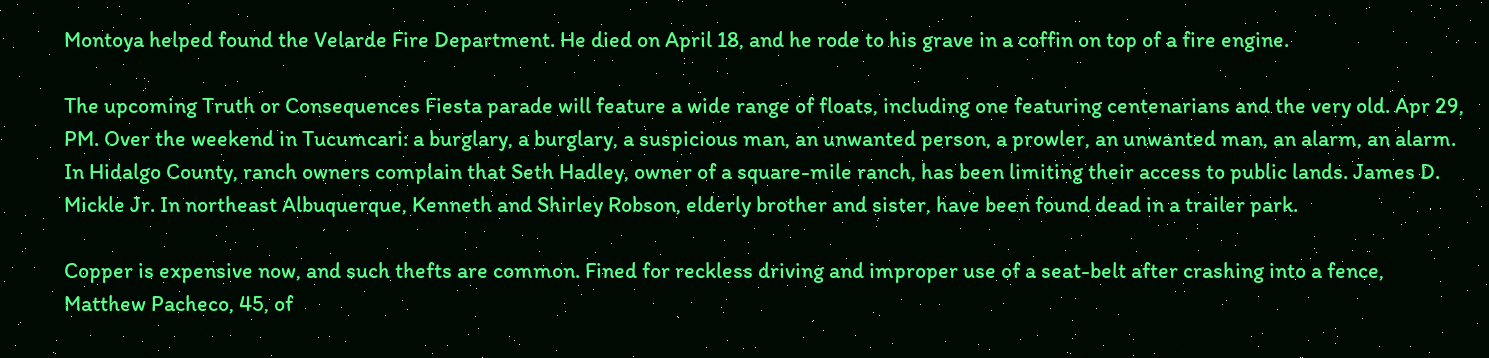Montoya helped found the Velarde Fire Department. He died on April 18, and he rode to his grave in a coffin on top of a fire engine.

The upcoming Truth or Consequences Fiesta parade will feature a wide range of floats, including one featuring centenarians and the very old. Apr 29, PM. Over the weekend in Tucumcari: a burglary, a burglary, a suspicious man, an unwanted person, a prowler, an unwanted man, an alarm, an alarm. In Hidalgo County, ranch owners complain that Seth Hadley, owner of a square-mile ranch, has been limiting their access to public lands. James D. Mickle Jr. In northeast Albuquerque, Kenneth and Shirley Robson, elderly brother and sister, have been found dead in a trailer park.

Copper is expensive now, and such thefts are common. Fined for reckless driving and improper use of a seat-belt after crashing into a fence, Matthew Pacheco, 45, of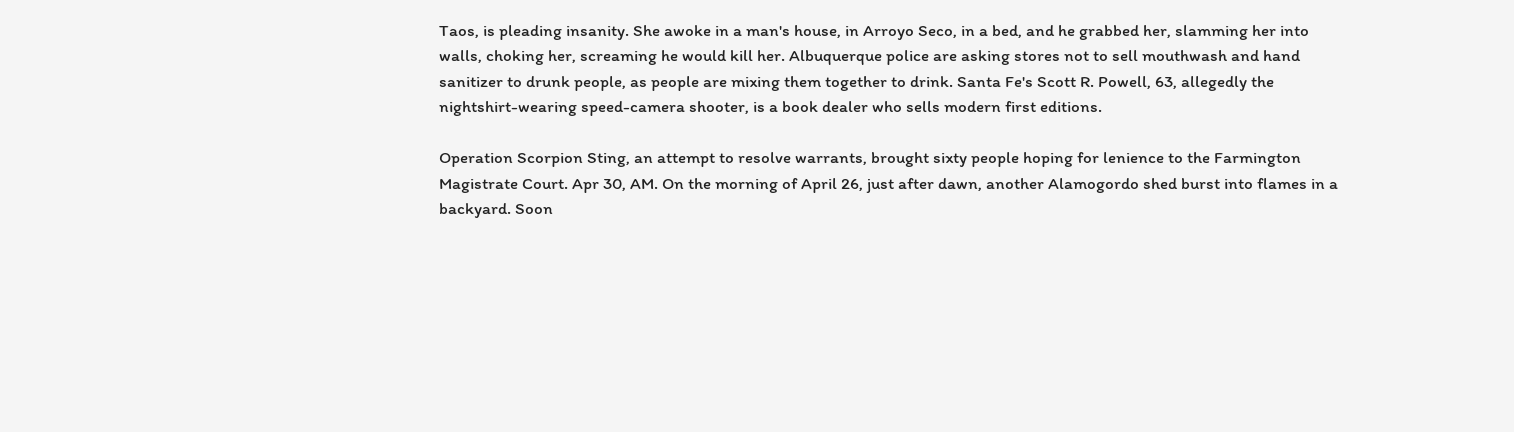Taos, is pleading insanity. She awoke in a man's house, in Arroyo Seco, in a bed, and he grabbed her, slamming her into walls, choking her, screaming he would kill her. Albuquerque police are asking stores not to sell mouthwash and hand sanitizer to drunk people, as people are mixing them together to drink. Santa Fe's Scott R. Powell, 63, allegedly the nightshirt-wearing speed-camera shooter, is a book dealer who sells modern first editions.

Operation Scorpion Sting, an attempt to resolve warrants, brought sixty people hoping for lenience to the Farmington Magistrate Court. Apr 30, AM. On the morning of April 26, just after dawn, another Alamogordo shed burst into flames in a backyard. Soon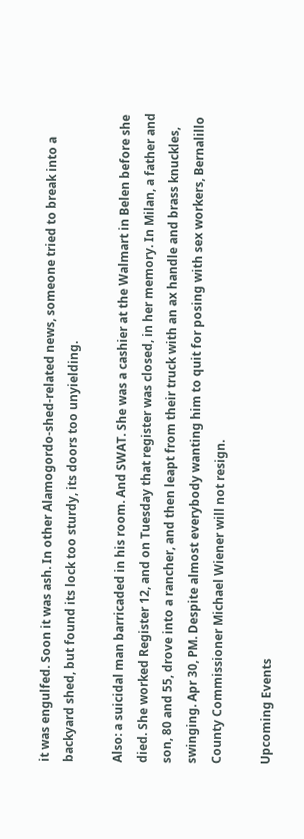it was engulfed. Soon it was ash. In other Alamogordo-shed-related news, someone tried to break into a backyard shed, but found its lock too sturdy, its doors too unyielding.

Also: a suicidal man barricaded in his room. And SWAT. She was a cashier at the Walmart in Belen before she died. She worked Register 12, and on Tuesday that register was closed, in her memory. In Milan, a father and son, 80 and 55, drove into a rancher, and then leapt from their truck with an ax handle and brass knuckles, swinging. Apr 30, PM. Despite almost everybody wanting him to quit for posing with sex workers, Bernalillo County Commissioner Michael Wiener will not resign.

Upcoming Events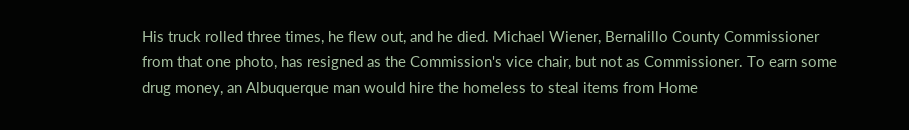His truck rolled three times, he flew out, and he died. Michael Wiener, Bernalillo County Commissioner from that one photo, has resigned as the Commission's vice chair, but not as Commissioner. To earn some drug money, an Albuquerque man would hire the homeless to steal items from Home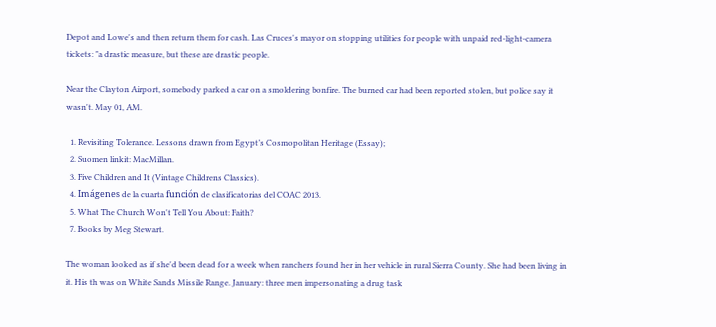Depot and Lowe's and then return them for cash. Las Cruces's mayor on stopping utilities for people with unpaid red-light-camera tickets: "a drastic measure, but these are drastic people.

Near the Clayton Airport, somebody parked a car on a smoldering bonfire. The burned car had been reported stolen, but police say it wasn't. May 01, AM.

  1. Revisiting Tolerance. Lessons drawn from Egypt’s Cosmopolitan Heritage (Essay);
  2. Suomen linkit: MacMillan.
  3. Five Children and It (Vintage Childrens Classics).
  4. Imágenes de la cuarta función de clasificatorias del COAC 2013.
  5. What The Church Won't Tell You About: Faith?
  7. Books by Meg Stewart.

The woman looked as if she'd been dead for a week when ranchers found her in her vehicle in rural Sierra County. She had been living in it. His th was on White Sands Missile Range. January: three men impersonating a drug task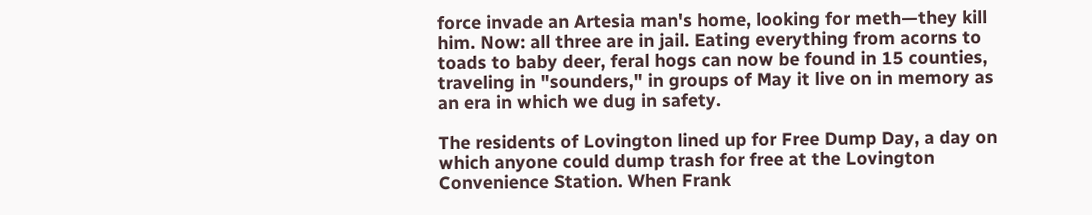force invade an Artesia man's home, looking for meth—they kill him. Now: all three are in jail. Eating everything from acorns to toads to baby deer, feral hogs can now be found in 15 counties, traveling in "sounders," in groups of May it live on in memory as an era in which we dug in safety.

The residents of Lovington lined up for Free Dump Day, a day on which anyone could dump trash for free at the Lovington Convenience Station. When Frank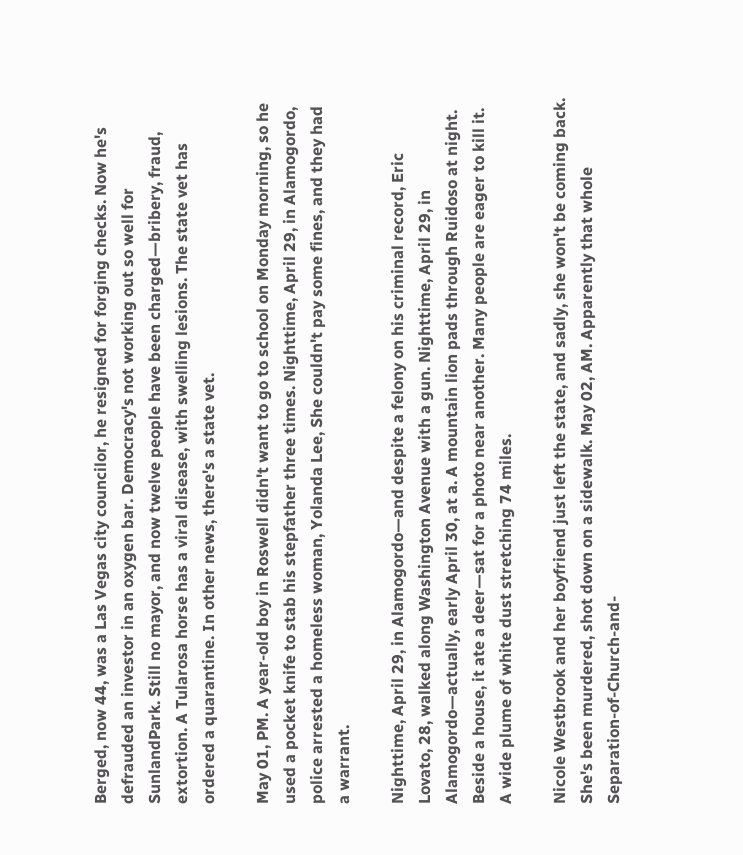Berged, now 44, was a Las Vegas city councilor, he resigned for forging checks. Now he's defrauded an investor in an oxygen bar. Democracy's not working out so well for SunlandPark. Still no mayor, and now twelve people have been charged—bribery, fraud, extortion. A Tularosa horse has a viral disease, with swelling lesions. The state vet has ordered a quarantine. In other news, there's a state vet.

May 01, PM. A year-old boy in Roswell didn't want to go to school on Monday morning, so he used a pocket knife to stab his stepfather three times. Nighttime, April 29, in Alamogordo, police arrested a homeless woman, Yolanda Lee, She couldn't pay some fines, and they had a warrant.

Nighttime, April 29, in Alamogordo—and despite a felony on his criminal record, Eric Lovato, 28, walked along Washington Avenue with a gun. Nighttime, April 29, in Alamogordo—actually, early April 30, at a. A mountain lion pads through Ruidoso at night. Beside a house, it ate a deer—sat for a photo near another. Many people are eager to kill it. A wide plume of white dust stretching 74 miles.

Nicole Westbrook and her boyfriend just left the state, and sadly, she won't be coming back. She's been murdered, shot down on a sidewalk. May 02, AM. Apparently that whole Separation-of-Church-and-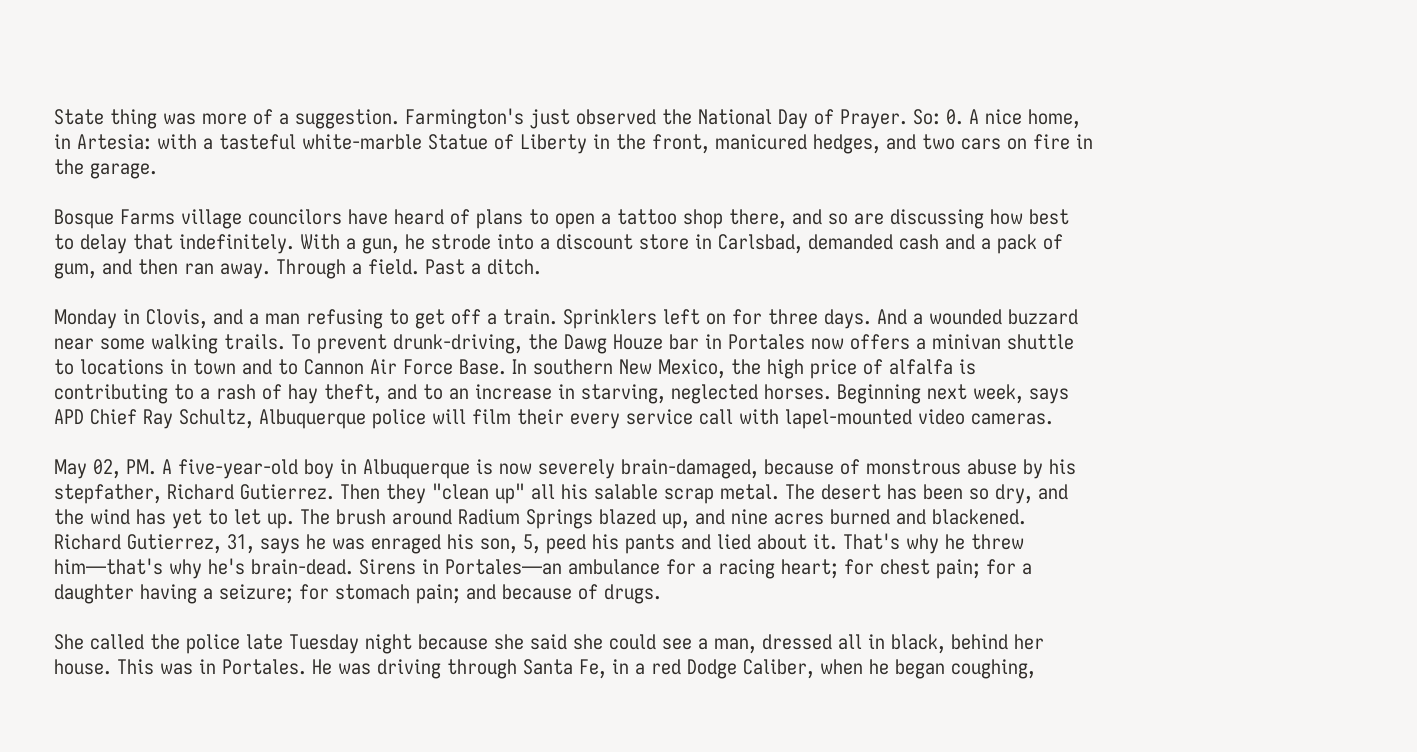State thing was more of a suggestion. Farmington's just observed the National Day of Prayer. So: 0. A nice home, in Artesia: with a tasteful white-marble Statue of Liberty in the front, manicured hedges, and two cars on fire in the garage.

Bosque Farms village councilors have heard of plans to open a tattoo shop there, and so are discussing how best to delay that indefinitely. With a gun, he strode into a discount store in Carlsbad, demanded cash and a pack of gum, and then ran away. Through a field. Past a ditch.

Monday in Clovis, and a man refusing to get off a train. Sprinklers left on for three days. And a wounded buzzard near some walking trails. To prevent drunk-driving, the Dawg Houze bar in Portales now offers a minivan shuttle to locations in town and to Cannon Air Force Base. In southern New Mexico, the high price of alfalfa is contributing to a rash of hay theft, and to an increase in starving, neglected horses. Beginning next week, says APD Chief Ray Schultz, Albuquerque police will film their every service call with lapel-mounted video cameras.

May 02, PM. A five-year-old boy in Albuquerque is now severely brain-damaged, because of monstrous abuse by his stepfather, Richard Gutierrez. Then they "clean up" all his salable scrap metal. The desert has been so dry, and the wind has yet to let up. The brush around Radium Springs blazed up, and nine acres burned and blackened. Richard Gutierrez, 31, says he was enraged his son, 5, peed his pants and lied about it. That's why he threw him—that's why he's brain-dead. Sirens in Portales—an ambulance for a racing heart; for chest pain; for a daughter having a seizure; for stomach pain; and because of drugs.

She called the police late Tuesday night because she said she could see a man, dressed all in black, behind her house. This was in Portales. He was driving through Santa Fe, in a red Dodge Caliber, when he began coughing,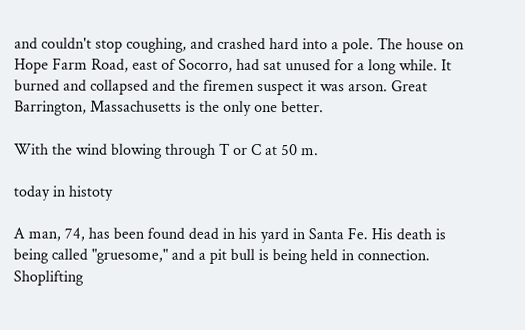and couldn't stop coughing, and crashed hard into a pole. The house on Hope Farm Road, east of Socorro, had sat unused for a long while. It burned and collapsed and the firemen suspect it was arson. Great Barrington, Massachusetts is the only one better.

With the wind blowing through T or C at 50 m.

today in histoty

A man, 74, has been found dead in his yard in Santa Fe. His death is being called "gruesome," and a pit bull is being held in connection. Shoplifting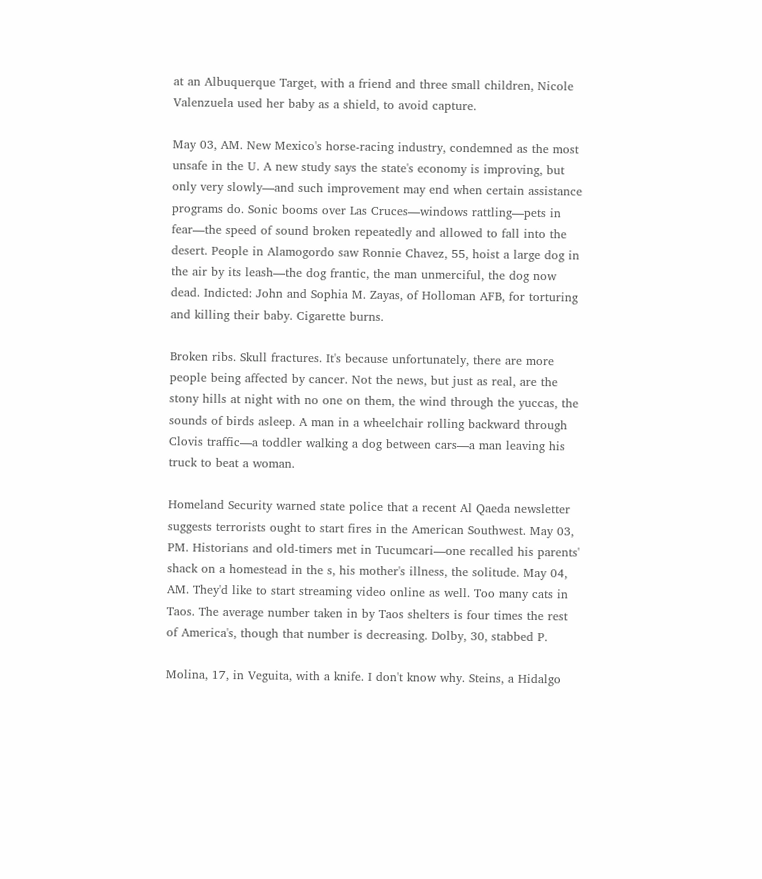at an Albuquerque Target, with a friend and three small children, Nicole Valenzuela used her baby as a shield, to avoid capture.

May 03, AM. New Mexico's horse-racing industry, condemned as the most unsafe in the U. A new study says the state's economy is improving, but only very slowly—and such improvement may end when certain assistance programs do. Sonic booms over Las Cruces—windows rattling—pets in fear—the speed of sound broken repeatedly and allowed to fall into the desert. People in Alamogordo saw Ronnie Chavez, 55, hoist a large dog in the air by its leash—the dog frantic, the man unmerciful, the dog now dead. Indicted: John and Sophia M. Zayas, of Holloman AFB, for torturing and killing their baby. Cigarette burns.

Broken ribs. Skull fractures. It's because unfortunately, there are more people being affected by cancer. Not the news, but just as real, are the stony hills at night with no one on them, the wind through the yuccas, the sounds of birds asleep. A man in a wheelchair rolling backward through Clovis traffic—a toddler walking a dog between cars—a man leaving his truck to beat a woman.

Homeland Security warned state police that a recent Al Qaeda newsletter suggests terrorists ought to start fires in the American Southwest. May 03, PM. Historians and old-timers met in Tucumcari—one recalled his parents' shack on a homestead in the s, his mother's illness, the solitude. May 04, AM. They'd like to start streaming video online as well. Too many cats in Taos. The average number taken in by Taos shelters is four times the rest of America's, though that number is decreasing. Dolby, 30, stabbed P.

Molina, 17, in Veguita, with a knife. I don't know why. Steins, a Hidalgo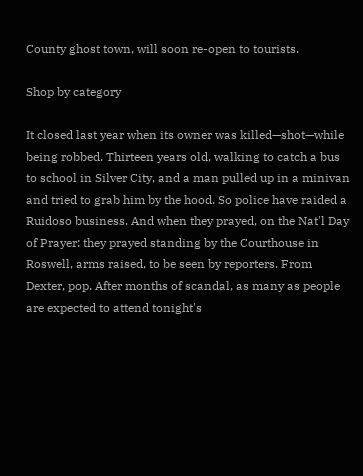County ghost town, will soon re-open to tourists.

Shop by category

It closed last year when its owner was killed—shot—while being robbed. Thirteen years old, walking to catch a bus to school in Silver City, and a man pulled up in a minivan and tried to grab him by the hood. So police have raided a Ruidoso business. And when they prayed, on the Nat'l Day of Prayer: they prayed standing by the Courthouse in Roswell, arms raised, to be seen by reporters. From Dexter, pop. After months of scandal, as many as people are expected to attend tonight's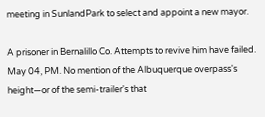meeting in SunlandPark to select and appoint a new mayor.

A prisoner in Bernalillo Co. Attempts to revive him have failed. May 04, PM. No mention of the Albuquerque overpass's height—or of the semi-trailer's that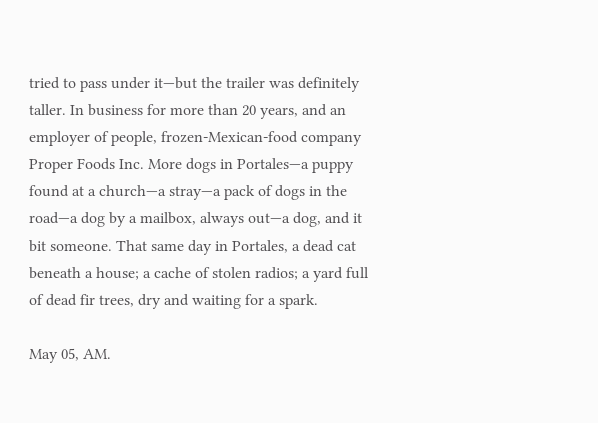tried to pass under it—but the trailer was definitely taller. In business for more than 20 years, and an employer of people, frozen-Mexican-food company Proper Foods Inc. More dogs in Portales—a puppy found at a church—a stray—a pack of dogs in the road—a dog by a mailbox, always out—a dog, and it bit someone. That same day in Portales, a dead cat beneath a house; a cache of stolen radios; a yard full of dead fir trees, dry and waiting for a spark.

May 05, AM.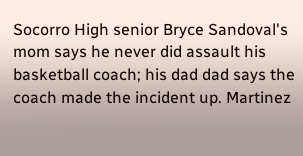Socorro High senior Bryce Sandoval's mom says he never did assault his basketball coach; his dad dad says the coach made the incident up. Martinez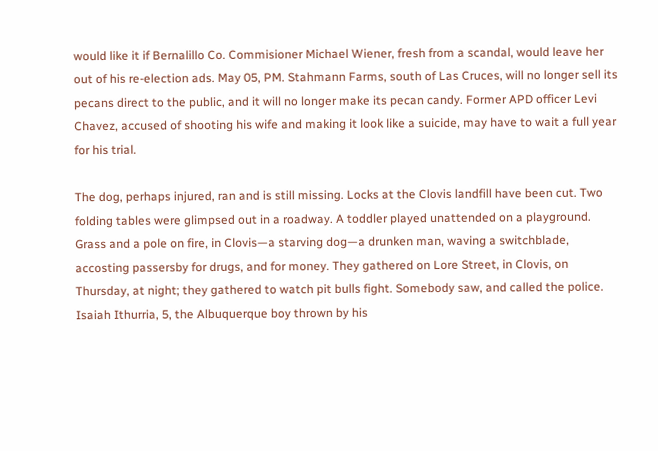would like it if Bernalillo Co. Commisioner Michael Wiener, fresh from a scandal, would leave her out of his re-election ads. May 05, PM. Stahmann Farms, south of Las Cruces, will no longer sell its pecans direct to the public, and it will no longer make its pecan candy. Former APD officer Levi Chavez, accused of shooting his wife and making it look like a suicide, may have to wait a full year for his trial.

The dog, perhaps injured, ran and is still missing. Locks at the Clovis landfill have been cut. Two folding tables were glimpsed out in a roadway. A toddler played unattended on a playground. Grass and a pole on fire, in Clovis—a starving dog—a drunken man, waving a switchblade, accosting passersby for drugs, and for money. They gathered on Lore Street, in Clovis, on Thursday, at night; they gathered to watch pit bulls fight. Somebody saw, and called the police. Isaiah Ithurria, 5, the Albuquerque boy thrown by his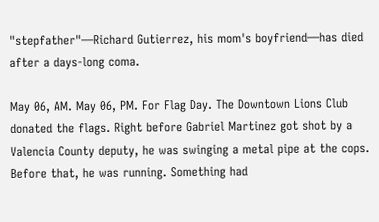"stepfather"—Richard Gutierrez, his mom's boyfriend—has died after a days-long coma.

May 06, AM. May 06, PM. For Flag Day. The Downtown Lions Club donated the flags. Right before Gabriel Martinez got shot by a Valencia County deputy, he was swinging a metal pipe at the cops. Before that, he was running. Something had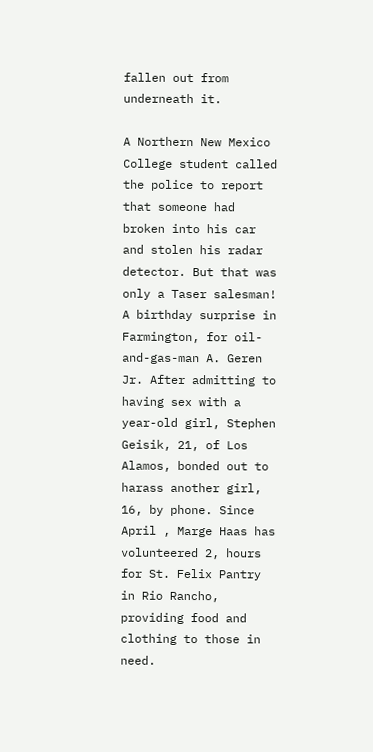fallen out from underneath it.

A Northern New Mexico College student called the police to report that someone had broken into his car and stolen his radar detector. But that was only a Taser salesman! A birthday surprise in Farmington, for oil-and-gas-man A. Geren Jr. After admitting to having sex with a year-old girl, Stephen Geisik, 21, of Los Alamos, bonded out to harass another girl, 16, by phone. Since April , Marge Haas has volunteered 2, hours for St. Felix Pantry in Rio Rancho, providing food and clothing to those in need.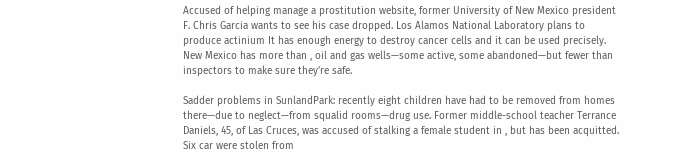Accused of helping manage a prostitution website, former University of New Mexico president F. Chris Garcia wants to see his case dropped. Los Alamos National Laboratory plans to produce actinium It has enough energy to destroy cancer cells and it can be used precisely. New Mexico has more than , oil and gas wells—some active, some abandoned—but fewer than inspectors to make sure they're safe.

Sadder problems in SunlandPark: recently eight children have had to be removed from homes there—due to neglect—from squalid rooms—drug use. Former middle-school teacher Terrance Daniels, 45, of Las Cruces, was accused of stalking a female student in , but has been acquitted. Six car were stolen from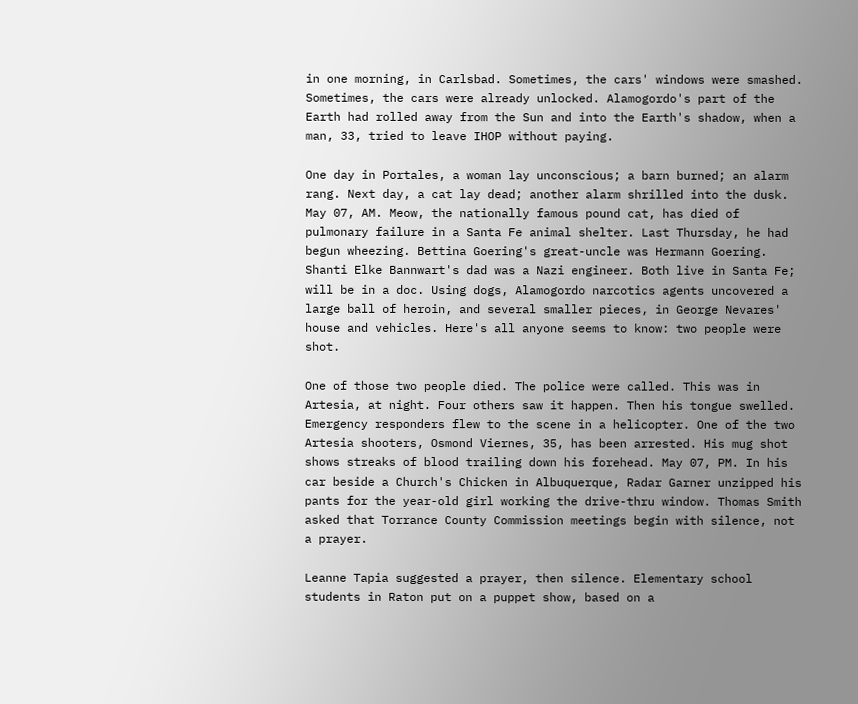in one morning, in Carlsbad. Sometimes, the cars' windows were smashed. Sometimes, the cars were already unlocked. Alamogordo's part of the Earth had rolled away from the Sun and into the Earth's shadow, when a man, 33, tried to leave IHOP without paying.

One day in Portales, a woman lay unconscious; a barn burned; an alarm rang. Next day, a cat lay dead; another alarm shrilled into the dusk. May 07, AM. Meow, the nationally famous pound cat, has died of pulmonary failure in a Santa Fe animal shelter. Last Thursday, he had begun wheezing. Bettina Goering's great-uncle was Hermann Goering. Shanti Elke Bannwart's dad was a Nazi engineer. Both live in Santa Fe; will be in a doc. Using dogs, Alamogordo narcotics agents uncovered a large ball of heroin, and several smaller pieces, in George Nevares' house and vehicles. Here's all anyone seems to know: two people were shot.

One of those two people died. The police were called. This was in Artesia, at night. Four others saw it happen. Then his tongue swelled. Emergency responders flew to the scene in a helicopter. One of the two Artesia shooters, Osmond Viernes, 35, has been arrested. His mug shot shows streaks of blood trailing down his forehead. May 07, PM. In his car beside a Church's Chicken in Albuquerque, Radar Garner unzipped his pants for the year-old girl working the drive-thru window. Thomas Smith asked that Torrance County Commission meetings begin with silence, not a prayer.

Leanne Tapia suggested a prayer, then silence. Elementary school students in Raton put on a puppet show, based on a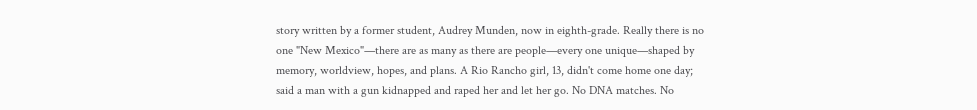story written by a former student, Audrey Munden, now in eighth-grade. Really there is no one "New Mexico"—there are as many as there are people—every one unique—shaped by memory, worldview, hopes, and plans. A Rio Rancho girl, 13, didn't come home one day; said a man with a gun kidnapped and raped her and let her go. No DNA matches. No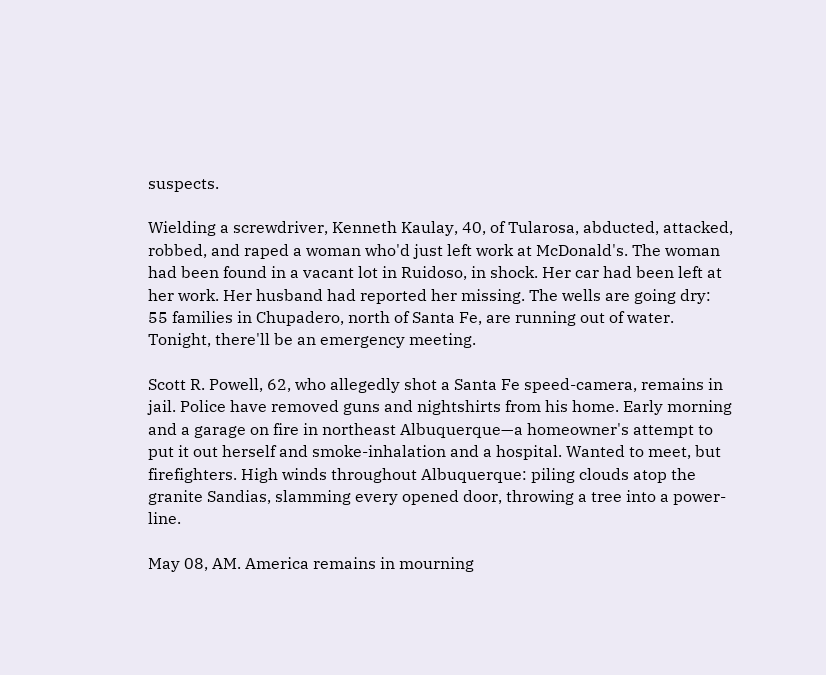suspects.

Wielding a screwdriver, Kenneth Kaulay, 40, of Tularosa, abducted, attacked, robbed, and raped a woman who'd just left work at McDonald's. The woman had been found in a vacant lot in Ruidoso, in shock. Her car had been left at her work. Her husband had reported her missing. The wells are going dry: 55 families in Chupadero, north of Santa Fe, are running out of water. Tonight, there'll be an emergency meeting.

Scott R. Powell, 62, who allegedly shot a Santa Fe speed-camera, remains in jail. Police have removed guns and nightshirts from his home. Early morning and a garage on fire in northeast Albuquerque—a homeowner's attempt to put it out herself and smoke-inhalation and a hospital. Wanted to meet, but firefighters. High winds throughout Albuquerque: piling clouds atop the granite Sandias, slamming every opened door, throwing a tree into a power-line.

May 08, AM. America remains in mourning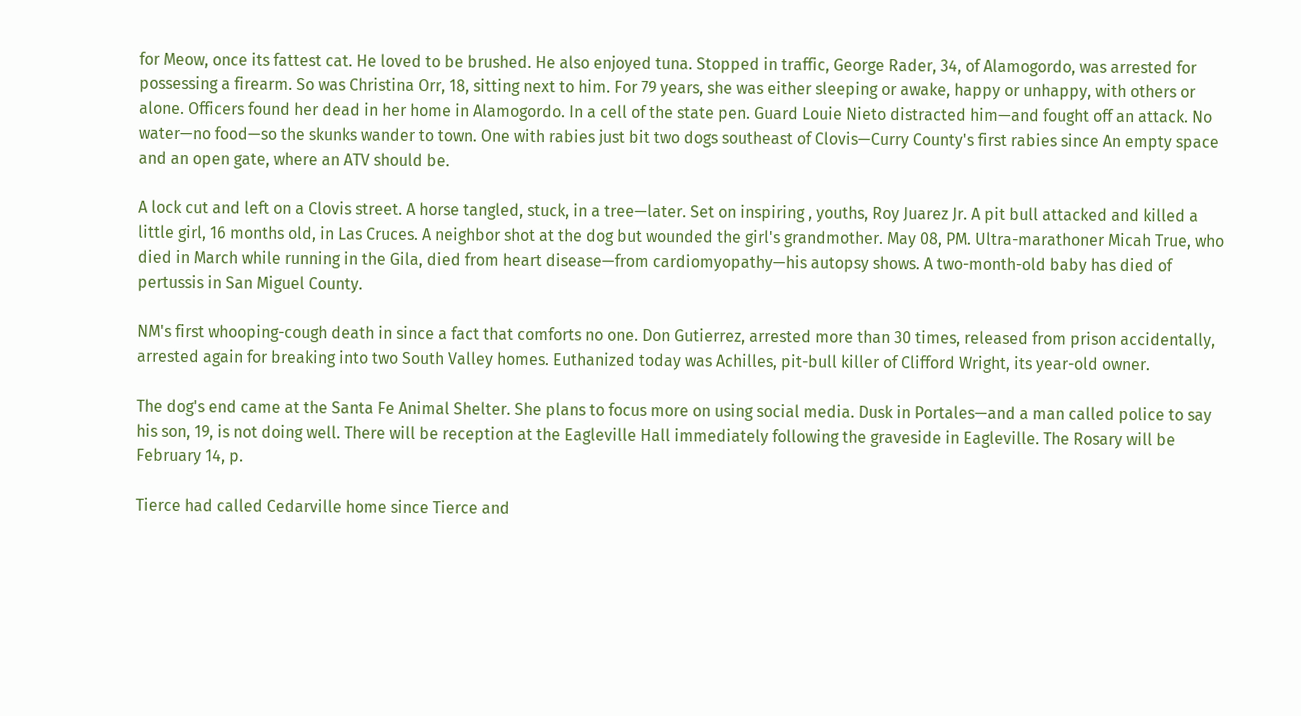for Meow, once its fattest cat. He loved to be brushed. He also enjoyed tuna. Stopped in traffic, George Rader, 34, of Alamogordo, was arrested for possessing a firearm. So was Christina Orr, 18, sitting next to him. For 79 years, she was either sleeping or awake, happy or unhappy, with others or alone. Officers found her dead in her home in Alamogordo. In a cell of the state pen. Guard Louie Nieto distracted him—and fought off an attack. No water—no food—so the skunks wander to town. One with rabies just bit two dogs southeast of Clovis—Curry County's first rabies since An empty space and an open gate, where an ATV should be.

A lock cut and left on a Clovis street. A horse tangled, stuck, in a tree—later. Set on inspiring , youths, Roy Juarez Jr. A pit bull attacked and killed a little girl, 16 months old, in Las Cruces. A neighbor shot at the dog but wounded the girl's grandmother. May 08, PM. Ultra-marathoner Micah True, who died in March while running in the Gila, died from heart disease—from cardiomyopathy—his autopsy shows. A two-month-old baby has died of pertussis in San Miguel County.

NM's first whooping-cough death in since a fact that comforts no one. Don Gutierrez, arrested more than 30 times, released from prison accidentally, arrested again for breaking into two South Valley homes. Euthanized today was Achilles, pit-bull killer of Clifford Wright, its year-old owner.

The dog's end came at the Santa Fe Animal Shelter. She plans to focus more on using social media. Dusk in Portales—and a man called police to say his son, 19, is not doing well. There will be reception at the Eagleville Hall immediately following the graveside in Eagleville. The Rosary will be February 14, p.

Tierce had called Cedarville home since Tierce and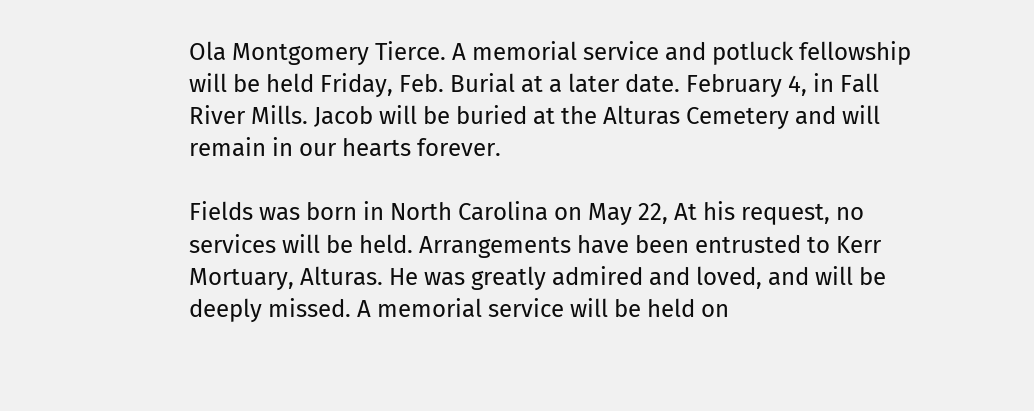Ola Montgomery Tierce. A memorial service and potluck fellowship will be held Friday, Feb. Burial at a later date. February 4, in Fall River Mills. Jacob will be buried at the Alturas Cemetery and will remain in our hearts forever.

Fields was born in North Carolina on May 22, At his request, no services will be held. Arrangements have been entrusted to Kerr Mortuary, Alturas. He was greatly admired and loved, and will be deeply missed. A memorial service will be held on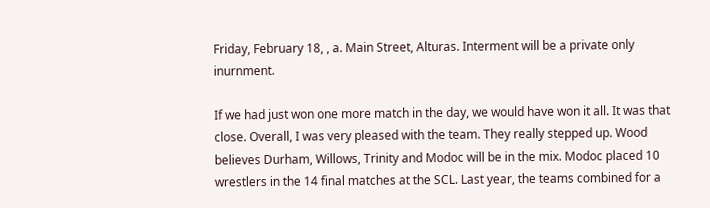Friday, February 18, , a. Main Street, Alturas. Interment will be a private only inurnment.

If we had just won one more match in the day, we would have won it all. It was that close. Overall, I was very pleased with the team. They really stepped up. Wood believes Durham, Willows, Trinity and Modoc will be in the mix. Modoc placed 10 wrestlers in the 14 final matches at the SCL. Last year, the teams combined for a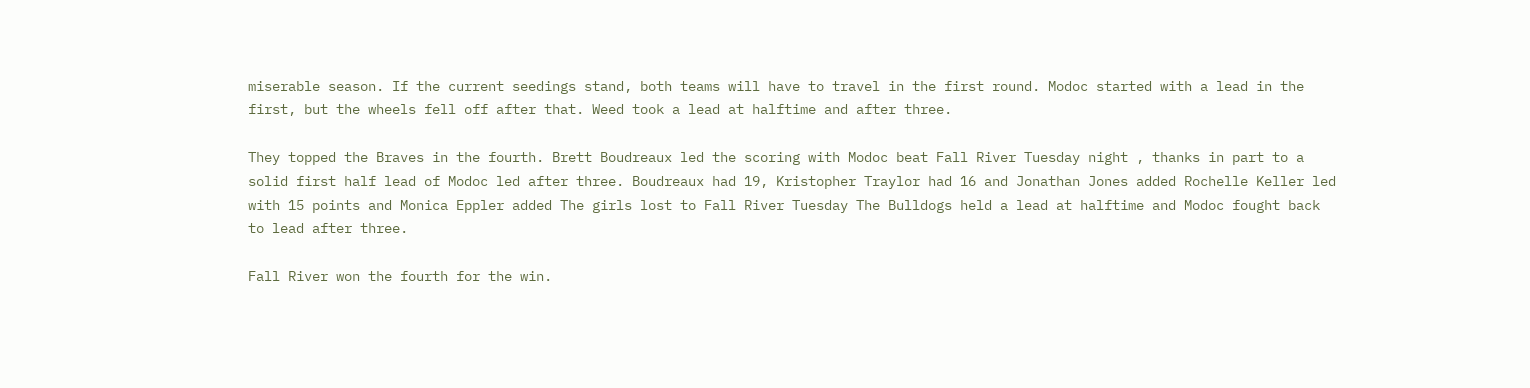miserable season. If the current seedings stand, both teams will have to travel in the first round. Modoc started with a lead in the first, but the wheels fell off after that. Weed took a lead at halftime and after three.

They topped the Braves in the fourth. Brett Boudreaux led the scoring with Modoc beat Fall River Tuesday night , thanks in part to a solid first half lead of Modoc led after three. Boudreaux had 19, Kristopher Traylor had 16 and Jonathan Jones added Rochelle Keller led with 15 points and Monica Eppler added The girls lost to Fall River Tuesday The Bulldogs held a lead at halftime and Modoc fought back to lead after three.

Fall River won the fourth for the win.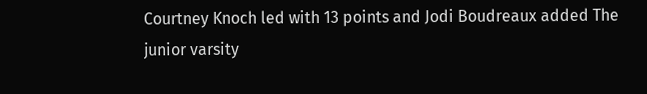Courtney Knoch led with 13 points and Jodi Boudreaux added The junior varsity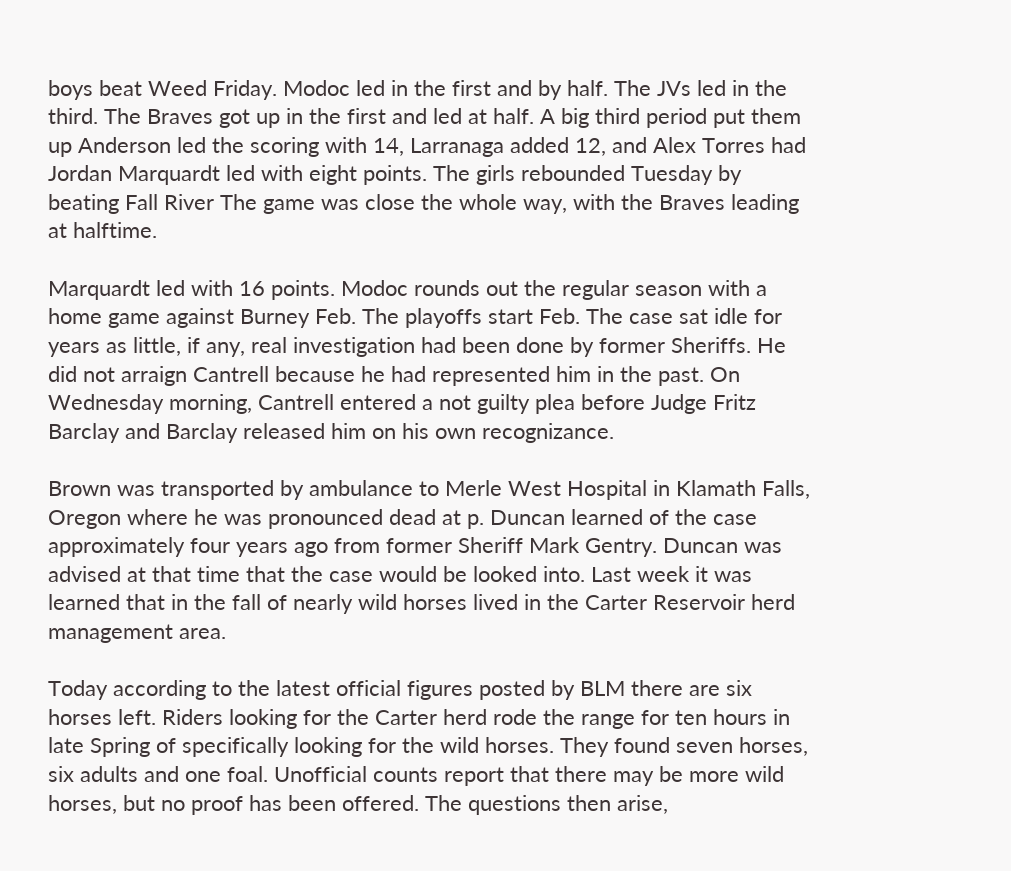boys beat Weed Friday. Modoc led in the first and by half. The JVs led in the third. The Braves got up in the first and led at half. A big third period put them up Anderson led the scoring with 14, Larranaga added 12, and Alex Torres had Jordan Marquardt led with eight points. The girls rebounded Tuesday by beating Fall River The game was close the whole way, with the Braves leading at halftime.

Marquardt led with 16 points. Modoc rounds out the regular season with a home game against Burney Feb. The playoffs start Feb. The case sat idle for years as little, if any, real investigation had been done by former Sheriffs. He did not arraign Cantrell because he had represented him in the past. On Wednesday morning, Cantrell entered a not guilty plea before Judge Fritz Barclay and Barclay released him on his own recognizance.

Brown was transported by ambulance to Merle West Hospital in Klamath Falls, Oregon where he was pronounced dead at p. Duncan learned of the case approximately four years ago from former Sheriff Mark Gentry. Duncan was advised at that time that the case would be looked into. Last week it was learned that in the fall of nearly wild horses lived in the Carter Reservoir herd management area.

Today according to the latest official figures posted by BLM there are six horses left. Riders looking for the Carter herd rode the range for ten hours in late Spring of specifically looking for the wild horses. They found seven horses, six adults and one foal. Unofficial counts report that there may be more wild horses, but no proof has been offered. The questions then arise,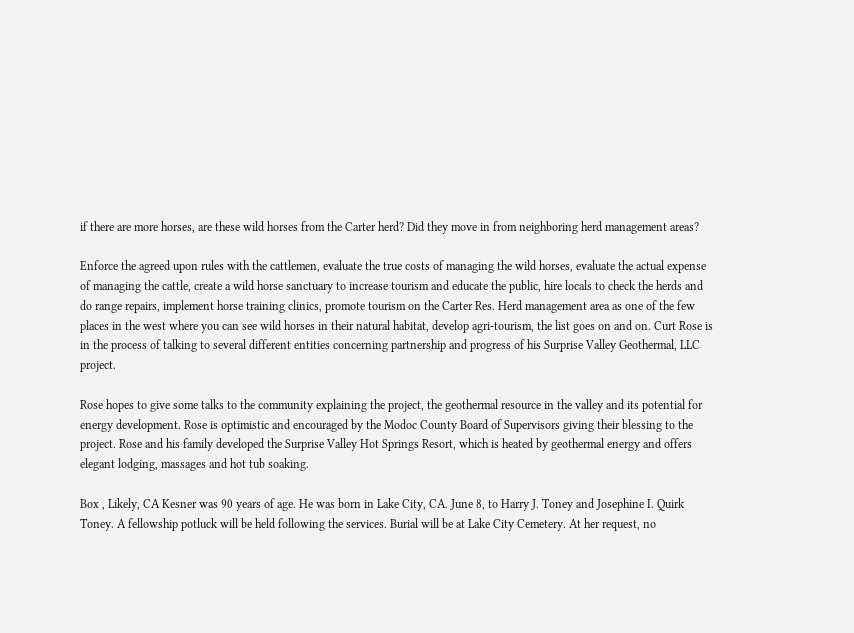if there are more horses, are these wild horses from the Carter herd? Did they move in from neighboring herd management areas?

Enforce the agreed upon rules with the cattlemen, evaluate the true costs of managing the wild horses, evaluate the actual expense of managing the cattle, create a wild horse sanctuary to increase tourism and educate the public, hire locals to check the herds and do range repairs, implement horse training clinics, promote tourism on the Carter Res. Herd management area as one of the few places in the west where you can see wild horses in their natural habitat, develop agri-tourism, the list goes on and on. Curt Rose is in the process of talking to several different entities concerning partnership and progress of his Surprise Valley Geothermal, LLC project.

Rose hopes to give some talks to the community explaining the project, the geothermal resource in the valley and its potential for energy development. Rose is optimistic and encouraged by the Modoc County Board of Supervisors giving their blessing to the project. Rose and his family developed the Surprise Valley Hot Springs Resort, which is heated by geothermal energy and offers elegant lodging, massages and hot tub soaking.

Box , Likely, CA Kesner was 90 years of age. He was born in Lake City, CA. June 8, to Harry J. Toney and Josephine I. Quirk Toney. A fellowship potluck will be held following the services. Burial will be at Lake City Cemetery. At her request, no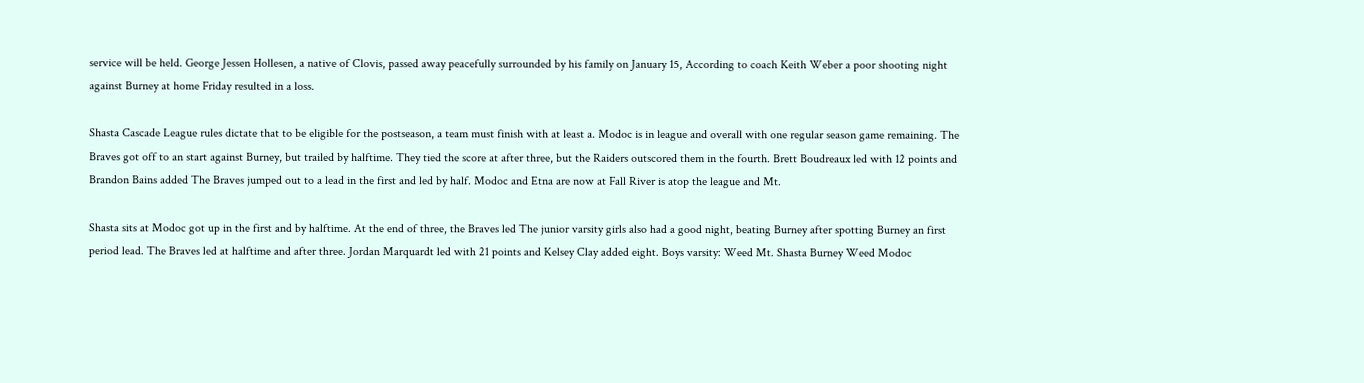service will be held. George Jessen Hollesen, a native of Clovis, passed away peacefully surrounded by his family on January 15, According to coach Keith Weber a poor shooting night against Burney at home Friday resulted in a loss.

Shasta Cascade League rules dictate that to be eligible for the postseason, a team must finish with at least a. Modoc is in league and overall with one regular season game remaining. The Braves got off to an start against Burney, but trailed by halftime. They tied the score at after three, but the Raiders outscored them in the fourth. Brett Boudreaux led with 12 points and Brandon Bains added The Braves jumped out to a lead in the first and led by half. Modoc and Etna are now at Fall River is atop the league and Mt.

Shasta sits at Modoc got up in the first and by halftime. At the end of three, the Braves led The junior varsity girls also had a good night, beating Burney after spotting Burney an first period lead. The Braves led at halftime and after three. Jordan Marquardt led with 21 points and Kelsey Clay added eight. Boys varsity: Weed Mt. Shasta Burney Weed Modoc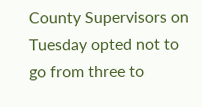County Supervisors on Tuesday opted not to go from three to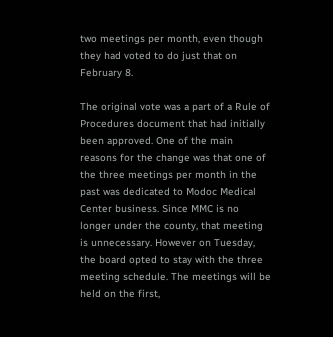two meetings per month, even though they had voted to do just that on February 8.

The original vote was a part of a Rule of Procedures document that had initially been approved. One of the main reasons for the change was that one of the three meetings per month in the past was dedicated to Modoc Medical Center business. Since MMC is no longer under the county, that meeting is unnecessary. However on Tuesday, the board opted to stay with the three meeting schedule. The meetings will be held on the first,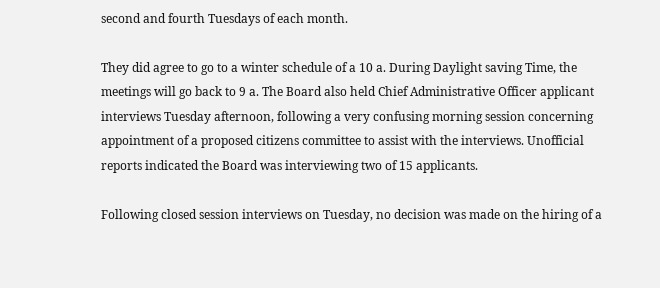second and fourth Tuesdays of each month.

They did agree to go to a winter schedule of a 10 a. During Daylight saving Time, the meetings will go back to 9 a. The Board also held Chief Administrative Officer applicant interviews Tuesday afternoon, following a very confusing morning session concerning appointment of a proposed citizens committee to assist with the interviews. Unofficial reports indicated the Board was interviewing two of 15 applicants.

Following closed session interviews on Tuesday, no decision was made on the hiring of a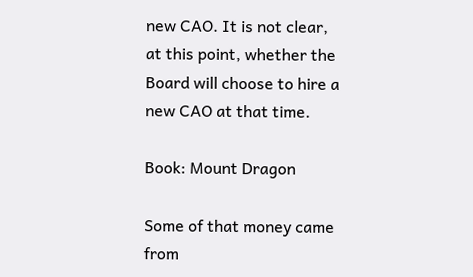new CAO. It is not clear, at this point, whether the Board will choose to hire a new CAO at that time.

Book: Mount Dragon

Some of that money came from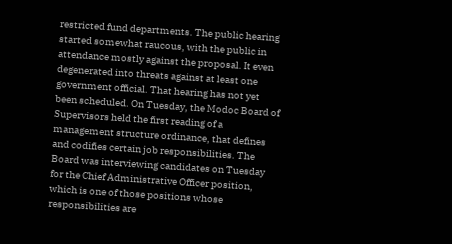restricted fund departments. The public hearing started somewhat raucous, with the public in attendance mostly against the proposal. It even degenerated into threats against at least one government official. That hearing has not yet been scheduled. On Tuesday, the Modoc Board of Supervisors held the first reading of a management structure ordinance, that defines and codifies certain job responsibilities. The Board was interviewing candidates on Tuesday for the Chief Administrative Officer position, which is one of those positions whose responsibilities are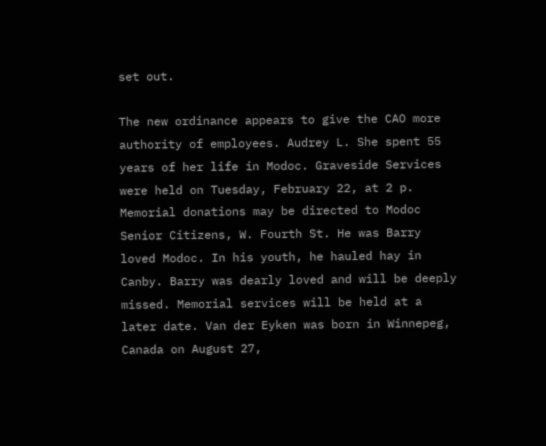set out.

The new ordinance appears to give the CAO more authority of employees. Audrey L. She spent 55 years of her life in Modoc. Graveside Services were held on Tuesday, February 22, at 2 p. Memorial donations may be directed to Modoc Senior Citizens, W. Fourth St. He was Barry loved Modoc. In his youth, he hauled hay in Canby. Barry was dearly loved and will be deeply missed. Memorial services will be held at a later date. Van der Eyken was born in Winnepeg, Canada on August 27,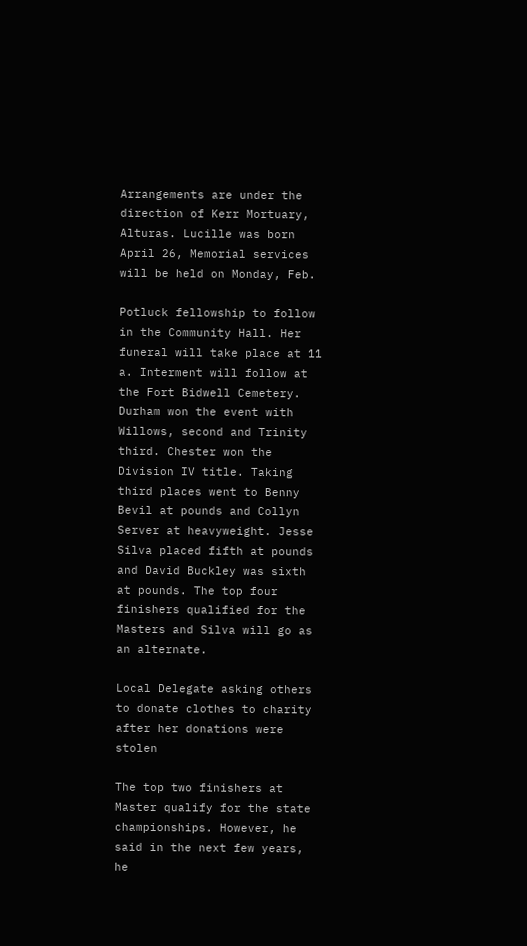Arrangements are under the direction of Kerr Mortuary, Alturas. Lucille was born April 26, Memorial services will be held on Monday, Feb.

Potluck fellowship to follow in the Community Hall. Her funeral will take place at 11 a. Interment will follow at the Fort Bidwell Cemetery. Durham won the event with Willows, second and Trinity third. Chester won the Division IV title. Taking third places went to Benny Bevil at pounds and Collyn Server at heavyweight. Jesse Silva placed fifth at pounds and David Buckley was sixth at pounds. The top four finishers qualified for the Masters and Silva will go as an alternate.

Local Delegate asking others to donate clothes to charity after her donations were stolen

The top two finishers at Master qualify for the state championships. However, he said in the next few years, he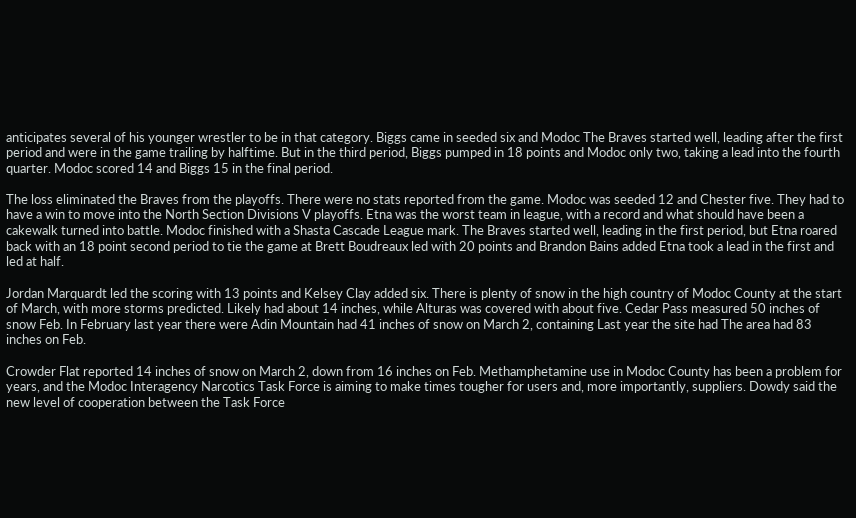anticipates several of his younger wrestler to be in that category. Biggs came in seeded six and Modoc The Braves started well, leading after the first period and were in the game trailing by halftime. But in the third period, Biggs pumped in 18 points and Modoc only two, taking a lead into the fourth quarter. Modoc scored 14 and Biggs 15 in the final period.

The loss eliminated the Braves from the playoffs. There were no stats reported from the game. Modoc was seeded 12 and Chester five. They had to have a win to move into the North Section Divisions V playoffs. Etna was the worst team in league, with a record and what should have been a cakewalk turned into battle. Modoc finished with a Shasta Cascade League mark. The Braves started well, leading in the first period, but Etna roared back with an 18 point second period to tie the game at Brett Boudreaux led with 20 points and Brandon Bains added Etna took a lead in the first and led at half.

Jordan Marquardt led the scoring with 13 points and Kelsey Clay added six. There is plenty of snow in the high country of Modoc County at the start of March, with more storms predicted. Likely had about 14 inches, while Alturas was covered with about five. Cedar Pass measured 50 inches of snow Feb. In February last year there were Adin Mountain had 41 inches of snow on March 2, containing Last year the site had The area had 83 inches on Feb.

Crowder Flat reported 14 inches of snow on March 2, down from 16 inches on Feb. Methamphetamine use in Modoc County has been a problem for years, and the Modoc Interagency Narcotics Task Force is aiming to make times tougher for users and, more importantly, suppliers. Dowdy said the new level of cooperation between the Task Force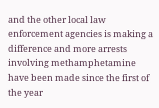and the other local law enforcement agencies is making a difference and more arrests involving methamphetamine have been made since the first of the year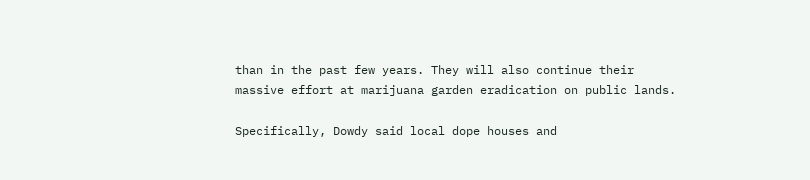than in the past few years. They will also continue their massive effort at marijuana garden eradication on public lands.

Specifically, Dowdy said local dope houses and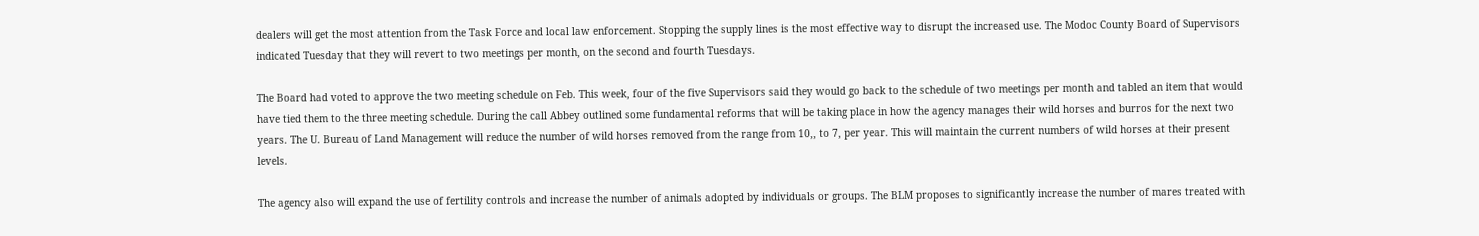dealers will get the most attention from the Task Force and local law enforcement. Stopping the supply lines is the most effective way to disrupt the increased use. The Modoc County Board of Supervisors indicated Tuesday that they will revert to two meetings per month, on the second and fourth Tuesdays.

The Board had voted to approve the two meeting schedule on Feb. This week, four of the five Supervisors said they would go back to the schedule of two meetings per month and tabled an item that would have tied them to the three meeting schedule. During the call Abbey outlined some fundamental reforms that will be taking place in how the agency manages their wild horses and burros for the next two years. The U. Bureau of Land Management will reduce the number of wild horses removed from the range from 10,, to 7, per year. This will maintain the current numbers of wild horses at their present levels.

The agency also will expand the use of fertility controls and increase the number of animals adopted by individuals or groups. The BLM proposes to significantly increase the number of mares treated with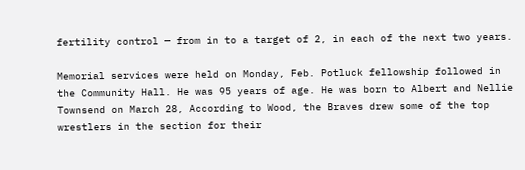fertility control — from in to a target of 2, in each of the next two years.

Memorial services were held on Monday, Feb. Potluck fellowship followed in the Community Hall. He was 95 years of age. He was born to Albert and Nellie Townsend on March 28, According to Wood, the Braves drew some of the top wrestlers in the section for their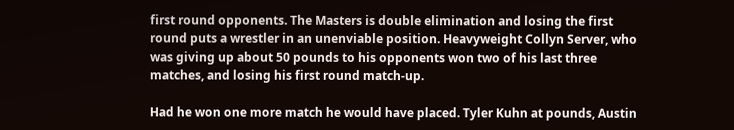first round opponents. The Masters is double elimination and losing the first round puts a wrestler in an unenviable position. Heavyweight Collyn Server, who was giving up about 50 pounds to his opponents won two of his last three matches, and losing his first round match-up.

Had he won one more match he would have placed. Tyler Kuhn at pounds, Austin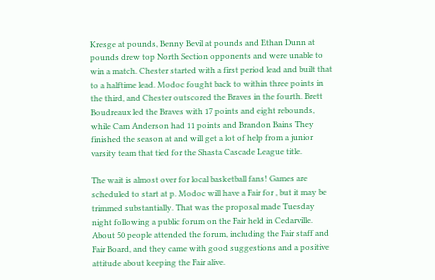Kresge at pounds, Benny Bevil at pounds and Ethan Dunn at pounds drew top North Section opponents and were unable to win a match. Chester started with a first period lead and built that to a halftime lead. Modoc fought back to within three points in the third, and Chester outscored the Braves in the fourth. Brett Boudreaux led the Braves with 17 points and eight rebounds, while Cam Anderson had 11 points and Brandon Bains They finished the season at and will get a lot of help from a junior varsity team that tied for the Shasta Cascade League title.

The wait is almost over for local basketball fans! Games are scheduled to start at p. Modoc will have a Fair for , but it may be trimmed substantially. That was the proposal made Tuesday night following a public forum on the Fair held in Cedarville. About 50 people attended the forum, including the Fair staff and Fair Board, and they came with good suggestions and a positive attitude about keeping the Fair alive.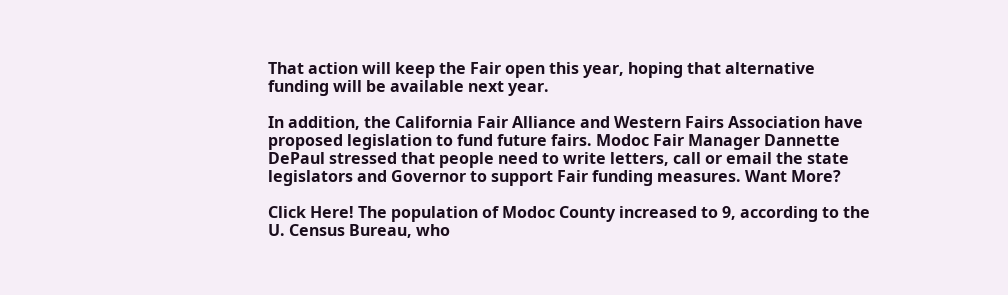That action will keep the Fair open this year, hoping that alternative funding will be available next year.

In addition, the California Fair Alliance and Western Fairs Association have proposed legislation to fund future fairs. Modoc Fair Manager Dannette DePaul stressed that people need to write letters, call or email the state legislators and Governor to support Fair funding measures. Want More?

Click Here! The population of Modoc County increased to 9, according to the U. Census Bureau, who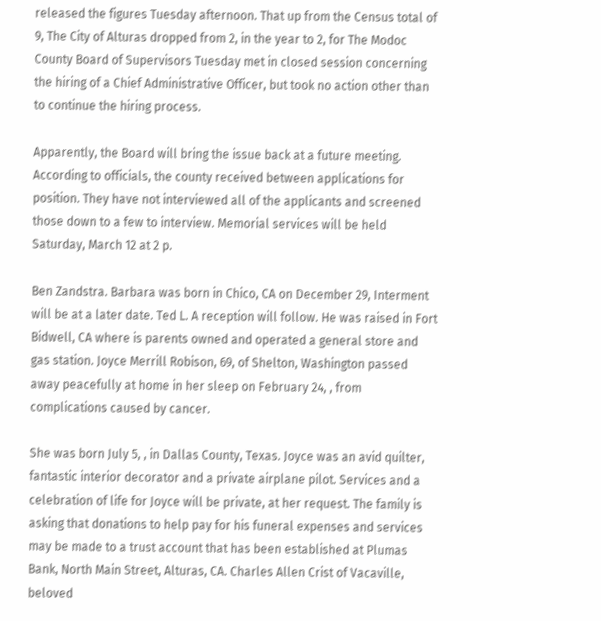released the figures Tuesday afternoon. That up from the Census total of 9, The City of Alturas dropped from 2, in the year to 2, for The Modoc County Board of Supervisors Tuesday met in closed session concerning the hiring of a Chief Administrative Officer, but took no action other than to continue the hiring process.

Apparently, the Board will bring the issue back at a future meeting. According to officials, the county received between applications for position. They have not interviewed all of the applicants and screened those down to a few to interview. Memorial services will be held Saturday, March 12 at 2 p.

Ben Zandstra. Barbara was born in Chico, CA on December 29, Interment will be at a later date. Ted L. A reception will follow. He was raised in Fort Bidwell, CA where is parents owned and operated a general store and gas station. Joyce Merrill Robison, 69, of Shelton, Washington passed away peacefully at home in her sleep on February 24, , from complications caused by cancer.

She was born July 5, , in Dallas County, Texas. Joyce was an avid quilter, fantastic interior decorator and a private airplane pilot. Services and a celebration of life for Joyce will be private, at her request. The family is asking that donations to help pay for his funeral expenses and services may be made to a trust account that has been established at Plumas Bank, North Main Street, Alturas, CA. Charles Allen Crist of Vacaville, beloved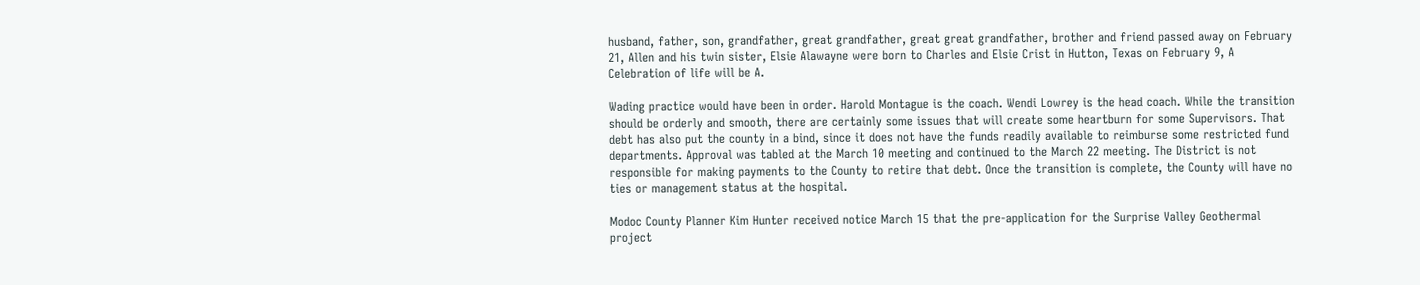husband, father, son, grandfather, great grandfather, great great grandfather, brother and friend passed away on February 21, Allen and his twin sister, Elsie Alawayne were born to Charles and Elsie Crist in Hutton, Texas on February 9, A Celebration of life will be A.

Wading practice would have been in order. Harold Montague is the coach. Wendi Lowrey is the head coach. While the transition should be orderly and smooth, there are certainly some issues that will create some heartburn for some Supervisors. That debt has also put the county in a bind, since it does not have the funds readily available to reimburse some restricted fund departments. Approval was tabled at the March 10 meeting and continued to the March 22 meeting. The District is not responsible for making payments to the County to retire that debt. Once the transition is complete, the County will have no ties or management status at the hospital.

Modoc County Planner Kim Hunter received notice March 15 that the pre-application for the Surprise Valley Geothermal project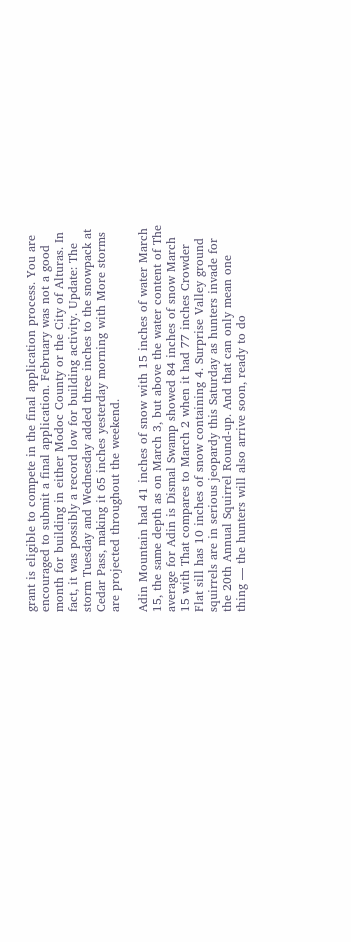grant is eligible to compete in the final application process. You are encouraged to submit a final application. February was not a good month for building in either Modoc County or the City of Alturas. In fact, it was possibly a record low for building activity. Update: The storm Tuesday and Wednesday added three inches to the snowpack at Cedar Pass, making it 65 inches yesterday morning with More storms are projected throughout the weekend.

Adin Mountain had 41 inches of snow with 15 inches of water March 15, the same depth as on March 3, but above the water content of The average for Adin is Dismal Swamp showed 84 inches of snow March 15 with That compares to March 2 when it had 77 inches Crowder Flat sill has 10 inches of snow containing 4. Surprise Valley ground squirrels are in serious jeopardy this Saturday as hunters invade for the 20th Annual Squirrel Round-up. And that can only mean one thing — the hunters will also arrive soon, ready to do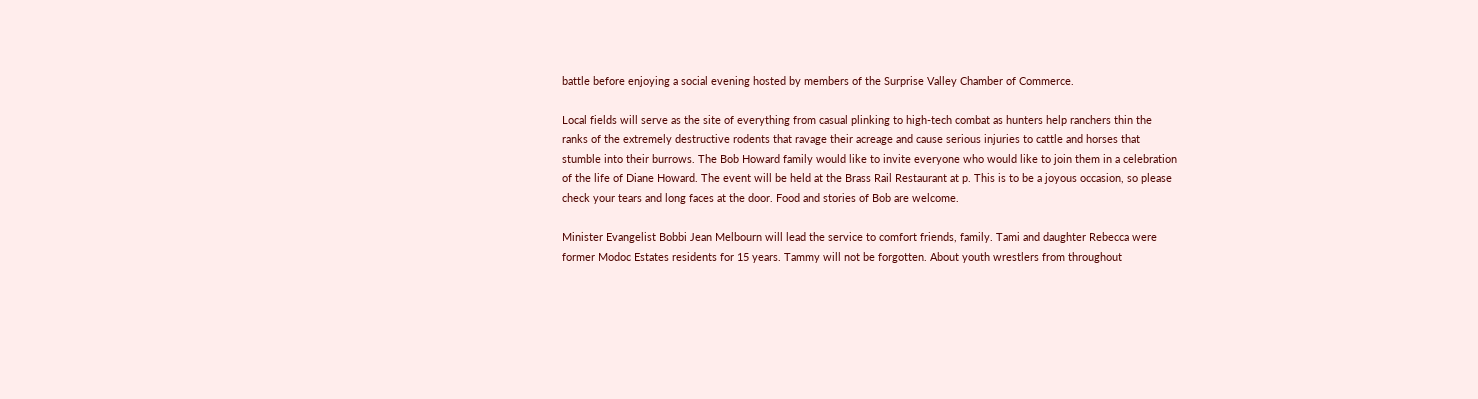battle before enjoying a social evening hosted by members of the Surprise Valley Chamber of Commerce.

Local fields will serve as the site of everything from casual plinking to high-tech combat as hunters help ranchers thin the ranks of the extremely destructive rodents that ravage their acreage and cause serious injuries to cattle and horses that stumble into their burrows. The Bob Howard family would like to invite everyone who would like to join them in a celebration of the life of Diane Howard. The event will be held at the Brass Rail Restaurant at p. This is to be a joyous occasion, so please check your tears and long faces at the door. Food and stories of Bob are welcome.

Minister Evangelist Bobbi Jean Melbourn will lead the service to comfort friends, family. Tami and daughter Rebecca were former Modoc Estates residents for 15 years. Tammy will not be forgotten. About youth wrestlers from throughout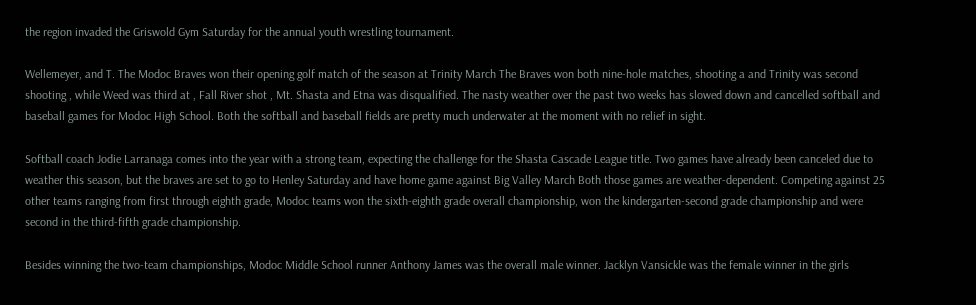the region invaded the Griswold Gym Saturday for the annual youth wrestling tournament.

Wellemeyer, and T. The Modoc Braves won their opening golf match of the season at Trinity March The Braves won both nine-hole matches, shooting a and Trinity was second shooting , while Weed was third at , Fall River shot , Mt. Shasta and Etna was disqualified. The nasty weather over the past two weeks has slowed down and cancelled softball and baseball games for Modoc High School. Both the softball and baseball fields are pretty much underwater at the moment with no relief in sight.

Softball coach Jodie Larranaga comes into the year with a strong team, expecting the challenge for the Shasta Cascade League title. Two games have already been canceled due to weather this season, but the braves are set to go to Henley Saturday and have home game against Big Valley March Both those games are weather-dependent. Competing against 25 other teams ranging from first through eighth grade, Modoc teams won the sixth-eighth grade overall championship, won the kindergarten-second grade championship and were second in the third-fifth grade championship.

Besides winning the two-team championships, Modoc Middle School runner Anthony James was the overall male winner. Jacklyn Vansickle was the female winner in the girls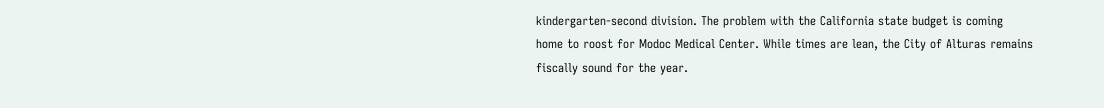kindergarten-second division. The problem with the California state budget is coming home to roost for Modoc Medical Center. While times are lean, the City of Alturas remains fiscally sound for the year.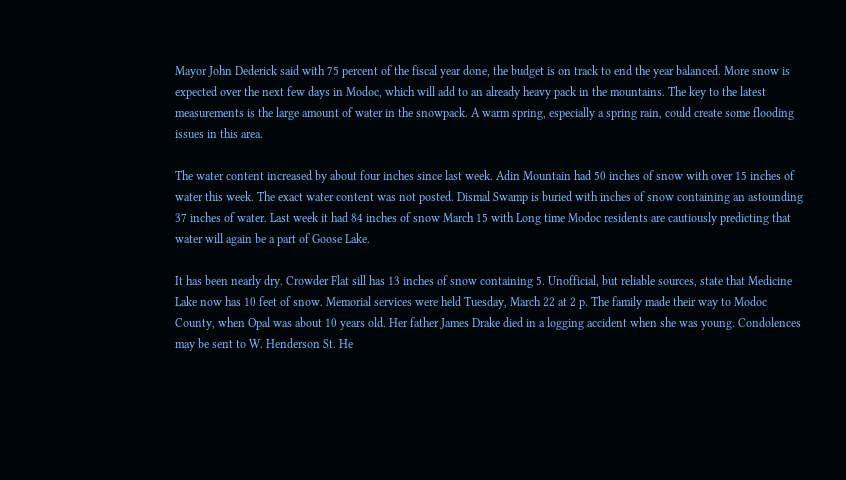Mayor John Dederick said with 75 percent of the fiscal year done, the budget is on track to end the year balanced. More snow is expected over the next few days in Modoc, which will add to an already heavy pack in the mountains. The key to the latest measurements is the large amount of water in the snowpack. A warm spring, especially a spring rain, could create some flooding issues in this area.

The water content increased by about four inches since last week. Adin Mountain had 50 inches of snow with over 15 inches of water this week. The exact water content was not posted. Dismal Swamp is buried with inches of snow containing an astounding 37 inches of water. Last week it had 84 inches of snow March 15 with Long time Modoc residents are cautiously predicting that water will again be a part of Goose Lake.

It has been nearly dry. Crowder Flat sill has 13 inches of snow containing 5. Unofficial, but reliable sources, state that Medicine Lake now has 10 feet of snow. Memorial services were held Tuesday, March 22 at 2 p. The family made their way to Modoc County, when Opal was about 10 years old. Her father James Drake died in a logging accident when she was young. Condolences may be sent to W. Henderson St. He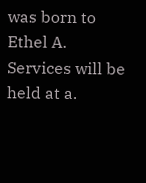was born to Ethel A. Services will be held at a.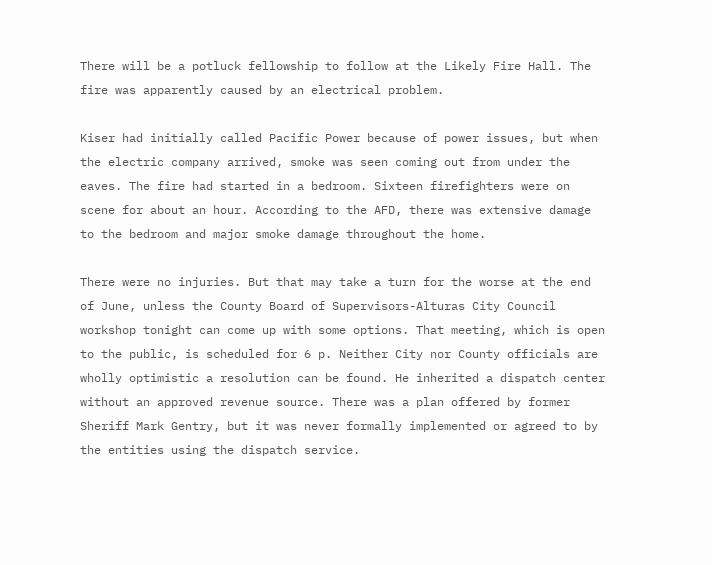There will be a potluck fellowship to follow at the Likely Fire Hall. The fire was apparently caused by an electrical problem.

Kiser had initially called Pacific Power because of power issues, but when the electric company arrived, smoke was seen coming out from under the eaves. The fire had started in a bedroom. Sixteen firefighters were on scene for about an hour. According to the AFD, there was extensive damage to the bedroom and major smoke damage throughout the home.

There were no injuries. But that may take a turn for the worse at the end of June, unless the County Board of Supervisors-Alturas City Council workshop tonight can come up with some options. That meeting, which is open to the public, is scheduled for 6 p. Neither City nor County officials are wholly optimistic a resolution can be found. He inherited a dispatch center without an approved revenue source. There was a plan offered by former Sheriff Mark Gentry, but it was never formally implemented or agreed to by the entities using the dispatch service.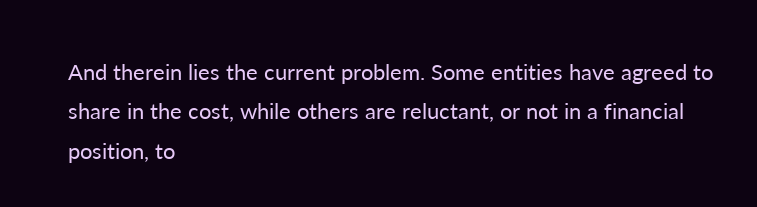And therein lies the current problem. Some entities have agreed to share in the cost, while others are reluctant, or not in a financial position, to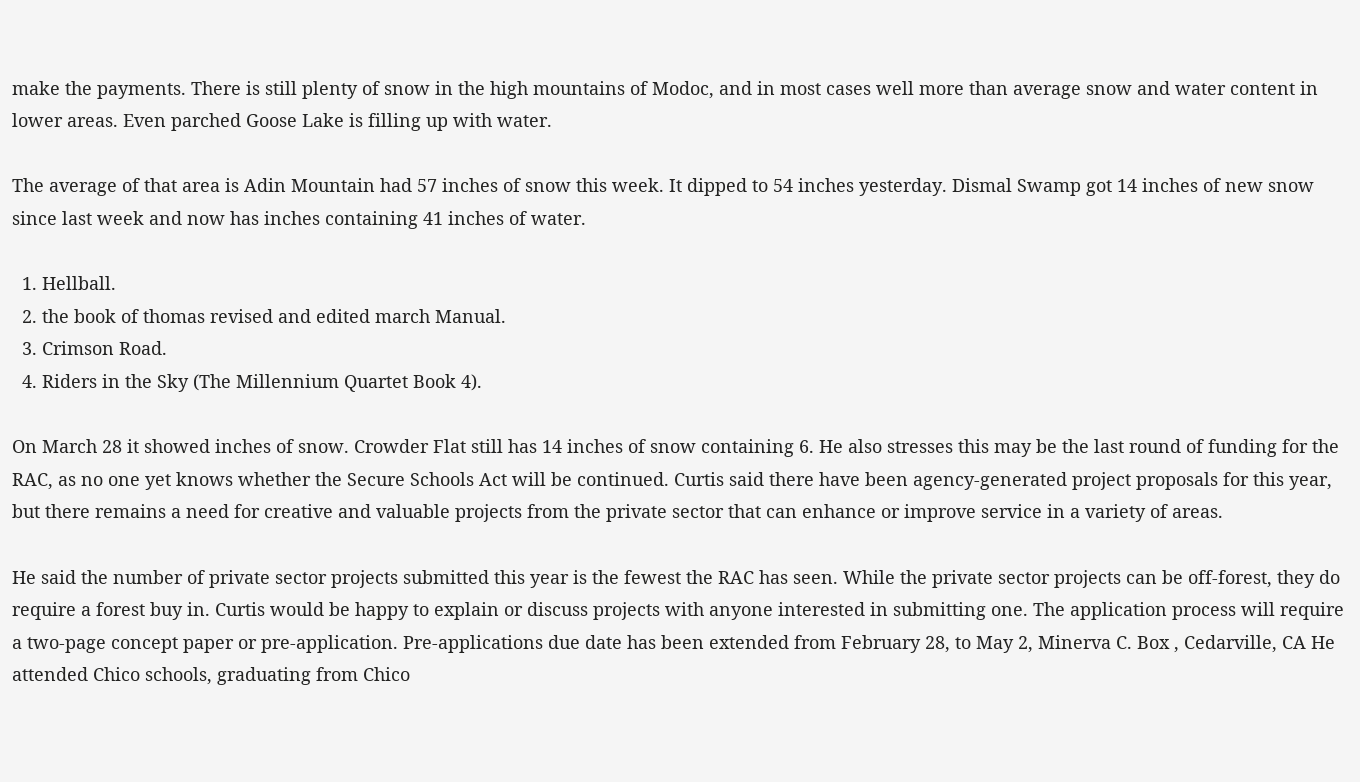make the payments. There is still plenty of snow in the high mountains of Modoc, and in most cases well more than average snow and water content in lower areas. Even parched Goose Lake is filling up with water.

The average of that area is Adin Mountain had 57 inches of snow this week. It dipped to 54 inches yesterday. Dismal Swamp got 14 inches of new snow since last week and now has inches containing 41 inches of water.

  1. Hellball.
  2. the book of thomas revised and edited march Manual.
  3. Crimson Road.
  4. Riders in the Sky (The Millennium Quartet Book 4).

On March 28 it showed inches of snow. Crowder Flat still has 14 inches of snow containing 6. He also stresses this may be the last round of funding for the RAC, as no one yet knows whether the Secure Schools Act will be continued. Curtis said there have been agency-generated project proposals for this year, but there remains a need for creative and valuable projects from the private sector that can enhance or improve service in a variety of areas.

He said the number of private sector projects submitted this year is the fewest the RAC has seen. While the private sector projects can be off-forest, they do require a forest buy in. Curtis would be happy to explain or discuss projects with anyone interested in submitting one. The application process will require a two-page concept paper or pre-application. Pre-applications due date has been extended from February 28, to May 2, Minerva C. Box , Cedarville, CA He attended Chico schools, graduating from Chico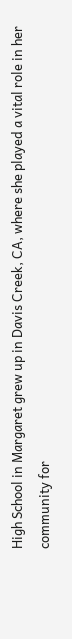High School in Margaret grew up in Davis Creek, CA, where she played a vital role in her community for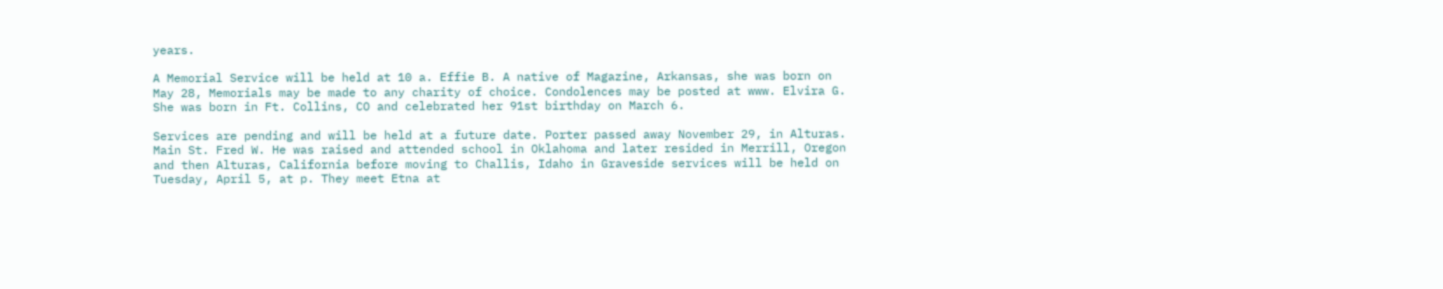years.

A Memorial Service will be held at 10 a. Effie B. A native of Magazine, Arkansas, she was born on May 28, Memorials may be made to any charity of choice. Condolences may be posted at www. Elvira G. She was born in Ft. Collins, CO and celebrated her 91st birthday on March 6.

Services are pending and will be held at a future date. Porter passed away November 29, in Alturas. Main St. Fred W. He was raised and attended school in Oklahoma and later resided in Merrill, Oregon and then Alturas, California before moving to Challis, Idaho in Graveside services will be held on Tuesday, April 5, at p. They meet Etna at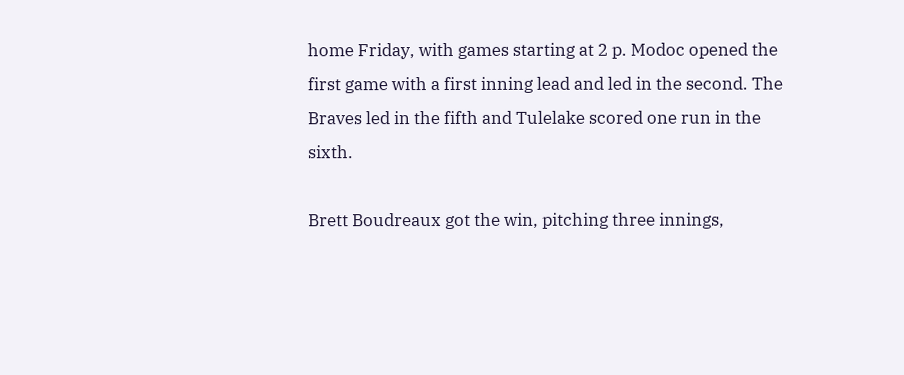home Friday, with games starting at 2 p. Modoc opened the first game with a first inning lead and led in the second. The Braves led in the fifth and Tulelake scored one run in the sixth.

Brett Boudreaux got the win, pitching three innings,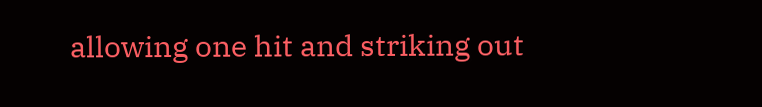allowing one hit and striking out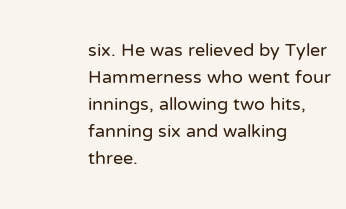six. He was relieved by Tyler Hammerness who went four innings, allowing two hits, fanning six and walking three.